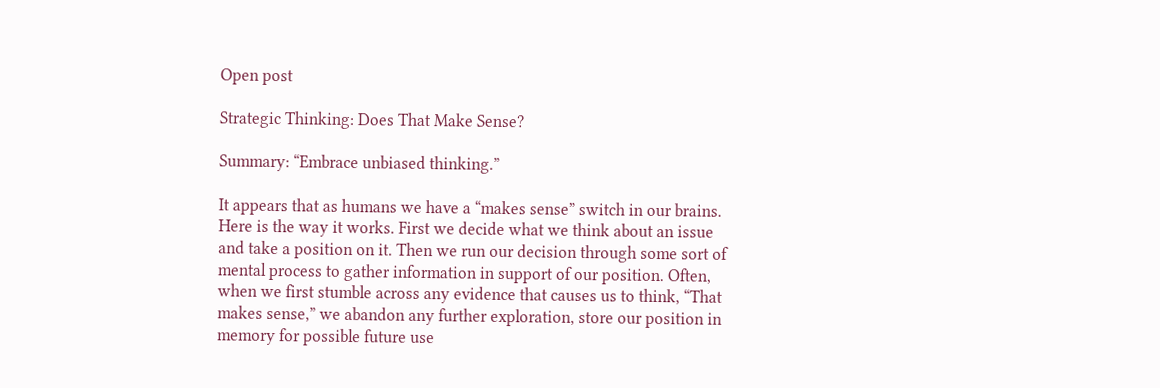Open post

Strategic Thinking: Does That Make Sense?

Summary: “Embrace unbiased thinking.”

It appears that as humans we have a “makes sense” switch in our brains. Here is the way it works. First we decide what we think about an issue and take a position on it. Then we run our decision through some sort of mental process to gather information in support of our position. Often, when we first stumble across any evidence that causes us to think, “That makes sense,” we abandon any further exploration, store our position in memory for possible future use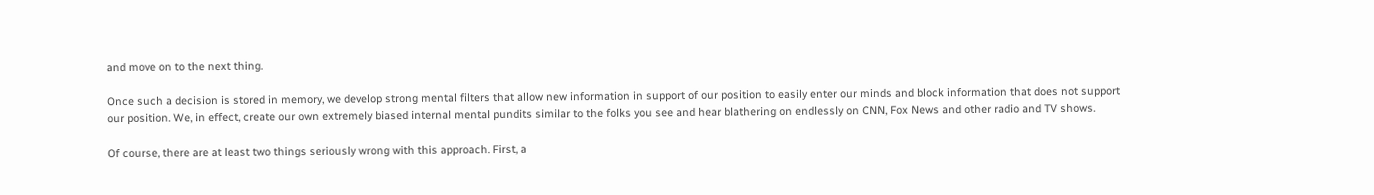and move on to the next thing.

Once such a decision is stored in memory, we develop strong mental filters that allow new information in support of our position to easily enter our minds and block information that does not support our position. We, in effect, create our own extremely biased internal mental pundits similar to the folks you see and hear blathering on endlessly on CNN, Fox News and other radio and TV shows.

Of course, there are at least two things seriously wrong with this approach. First, a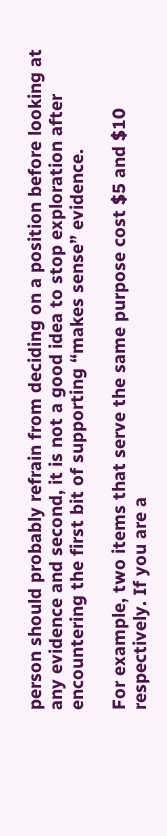person should probably refrain from deciding on a position before looking at any evidence and second, it is not a good idea to stop exploration after encountering the first bit of supporting “makes sense” evidence.

For example, two items that serve the same purpose cost $5 and $10 respectively. If you are a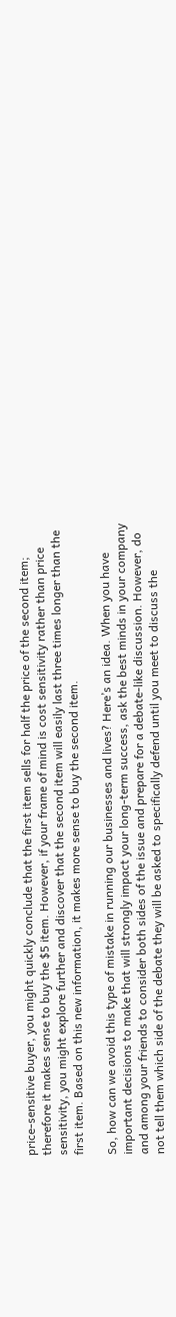price-sensitive buyer, you might quickly conclude that the first item sells for half the price of the second item; therefore it makes sense to buy the $5 item. However, if your frame of mind is cost sensitivity rather than price sensitivity, you might explore further and discover that the second item will easily last three times longer than the first item. Based on this new information, it makes more sense to buy the second item.

So, how can we avoid this type of mistake in running our businesses and lives? Here’s an idea. When you have important decisions to make that will strongly impact your long-term success, ask the best minds in your company and among your friends to consider both sides of the issue and prepare for a debate-like discussion. However, do not tell them which side of the debate they will be asked to specifically defend until you meet to discuss the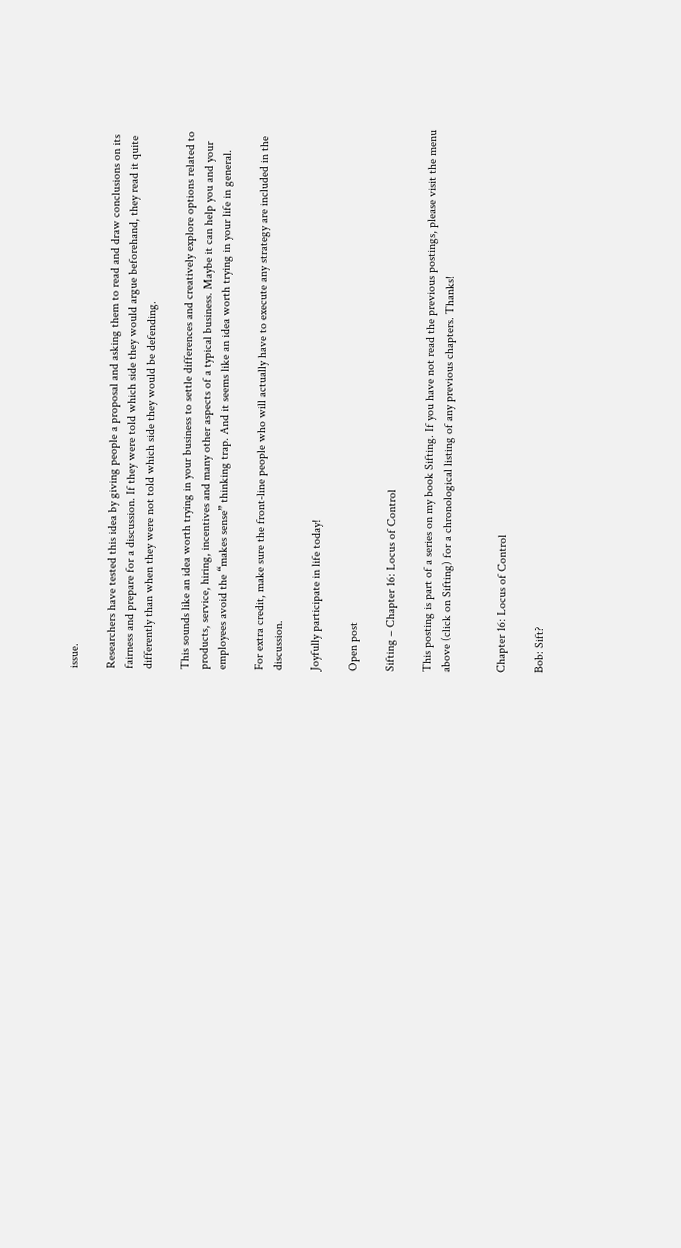issue.

Researchers have tested this idea by giving people a proposal and asking them to read and draw conclusions on its fairness and prepare for a discussion. If they were told which side they would argue beforehand, they read it quite differently than when they were not told which side they would be defending.

This sounds like an idea worth trying in your business to settle differences and creatively explore options related to products, service, hiring, incentives and many other aspects of a typical business. Maybe it can help you and your employees avoid the “makes sense” thinking trap. And it seems like an idea worth trying in your life in general.

For extra credit, make sure the front-line people who will actually have to execute any strategy are included in the discussion.

Joyfully participate in life today!

Open post

Sifting – Chapter 16: Locus of Control

This posting is part of a series on my book Sifting. If you have not read the previous postings, please visit the menu above (click on Sifting) for a chronological listing of any previous chapters. Thanks!


Chapter 16: Locus of Control

Bob: Sift?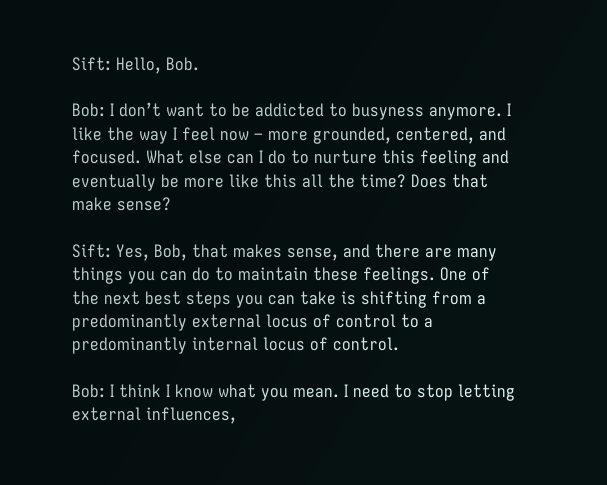Sift: Hello, Bob.

Bob: I don’t want to be addicted to busyness anymore. I like the way I feel now – more grounded, centered, and focused. What else can I do to nurture this feeling and eventually be more like this all the time? Does that make sense?

Sift: Yes, Bob, that makes sense, and there are many things you can do to maintain these feelings. One of the next best steps you can take is shifting from a predominantly external locus of control to a predominantly internal locus of control.

Bob: I think I know what you mean. I need to stop letting external influences,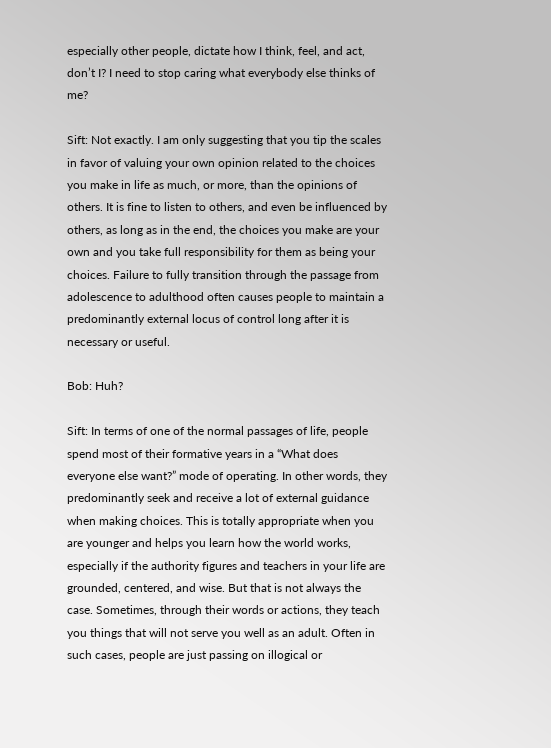especially other people, dictate how I think, feel, and act, don’t I? I need to stop caring what everybody else thinks of me?

Sift: Not exactly. I am only suggesting that you tip the scales in favor of valuing your own opinion related to the choices you make in life as much, or more, than the opinions of others. It is fine to listen to others, and even be influenced by others, as long as in the end, the choices you make are your own and you take full responsibility for them as being your choices. Failure to fully transition through the passage from adolescence to adulthood often causes people to maintain a predominantly external locus of control long after it is necessary or useful.

Bob: Huh?

Sift: In terms of one of the normal passages of life, people spend most of their formative years in a “What does everyone else want?” mode of operating. In other words, they predominantly seek and receive a lot of external guidance when making choices. This is totally appropriate when you are younger and helps you learn how the world works, especially if the authority figures and teachers in your life are grounded, centered, and wise. But that is not always the case. Sometimes, through their words or actions, they teach you things that will not serve you well as an adult. Often in such cases, people are just passing on illogical or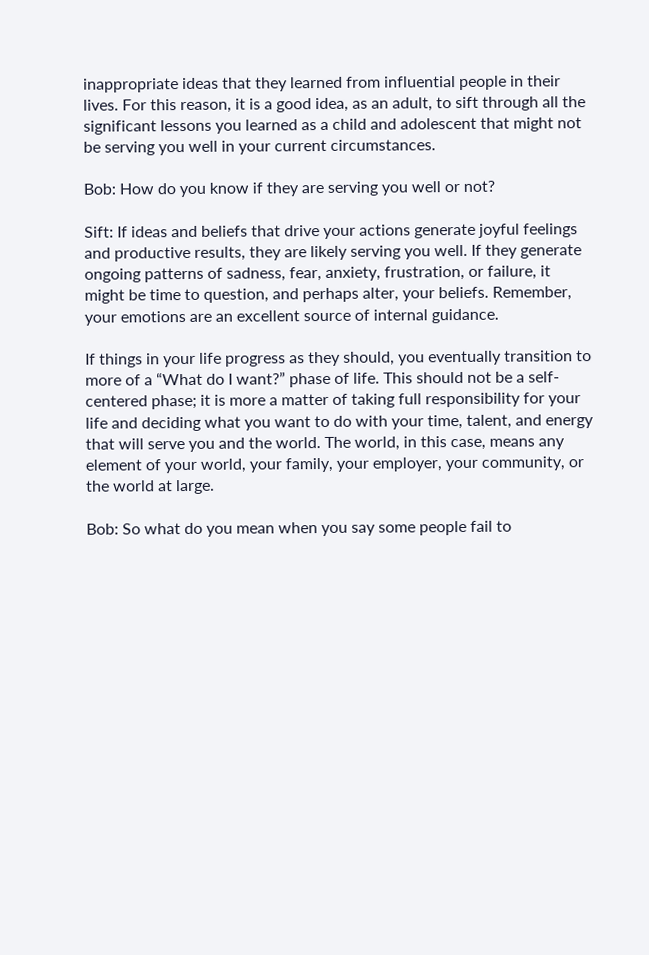inappropriate ideas that they learned from influential people in their lives. For this reason, it is a good idea, as an adult, to sift through all the significant lessons you learned as a child and adolescent that might not be serving you well in your current circumstances.

Bob: How do you know if they are serving you well or not?

Sift: If ideas and beliefs that drive your actions generate joyful feelings and productive results, they are likely serving you well. If they generate ongoing patterns of sadness, fear, anxiety, frustration, or failure, it might be time to question, and perhaps alter, your beliefs. Remember, your emotions are an excellent source of internal guidance.

If things in your life progress as they should, you eventually transition to more of a “What do I want?” phase of life. This should not be a self-centered phase; it is more a matter of taking full responsibility for your life and deciding what you want to do with your time, talent, and energy that will serve you and the world. The world, in this case, means any element of your world, your family, your employer, your community, or the world at large.

Bob: So what do you mean when you say some people fail to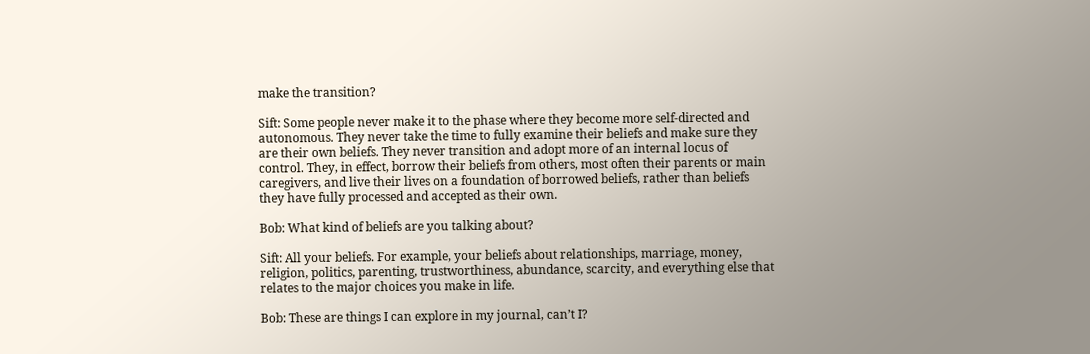make the transition?

Sift: Some people never make it to the phase where they become more self-directed and autonomous. They never take the time to fully examine their beliefs and make sure they are their own beliefs. They never transition and adopt more of an internal locus of control. They, in effect, borrow their beliefs from others, most often their parents or main caregivers, and live their lives on a foundation of borrowed beliefs, rather than beliefs they have fully processed and accepted as their own.

Bob: What kind of beliefs are you talking about?

Sift: All your beliefs. For example, your beliefs about relationships, marriage, money, religion, politics, parenting, trustworthiness, abundance, scarcity, and everything else that relates to the major choices you make in life.

Bob: These are things I can explore in my journal, can’t I?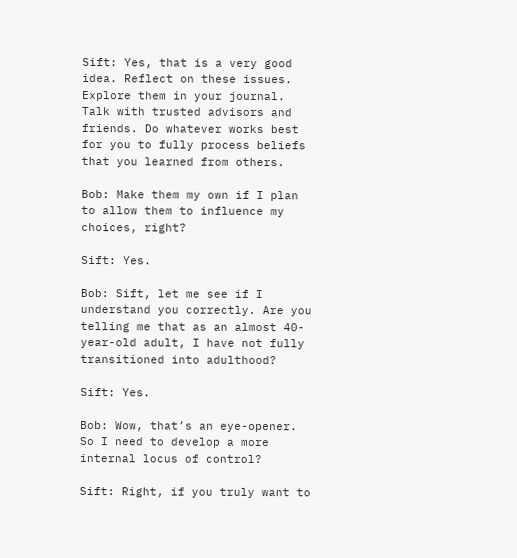Sift: Yes, that is a very good idea. Reflect on these issues. Explore them in your journal. Talk with trusted advisors and friends. Do whatever works best for you to fully process beliefs that you learned from others.

Bob: Make them my own if I plan to allow them to influence my choices, right?

Sift: Yes.

Bob: Sift, let me see if I understand you correctly. Are you telling me that as an almost 40-year-old adult, I have not fully transitioned into adulthood?

Sift: Yes.

Bob: Wow, that’s an eye-opener. So I need to develop a more internal locus of control?

Sift: Right, if you truly want to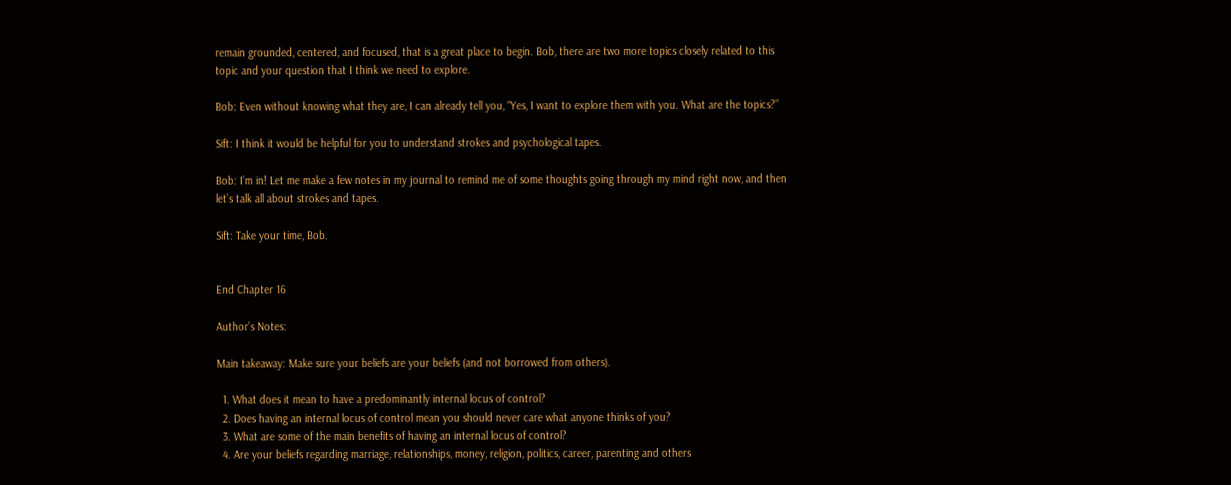remain grounded, centered, and focused, that is a great place to begin. Bob, there are two more topics closely related to this topic and your question that I think we need to explore.

Bob: Even without knowing what they are, I can already tell you, “Yes, I want to explore them with you. What are the topics?”

Sift: I think it would be helpful for you to understand strokes and psychological tapes.

Bob: I’m in! Let me make a few notes in my journal to remind me of some thoughts going through my mind right now, and then let’s talk all about strokes and tapes.

Sift: Take your time, Bob.


End Chapter 16

Author’s Notes:

Main takeaway: Make sure your beliefs are your beliefs (and not borrowed from others).

  1. What does it mean to have a predominantly internal locus of control?
  2. Does having an internal locus of control mean you should never care what anyone thinks of you?
  3. What are some of the main benefits of having an internal locus of control?
  4. Are your beliefs regarding marriage, relationships, money, religion, politics, career, parenting and others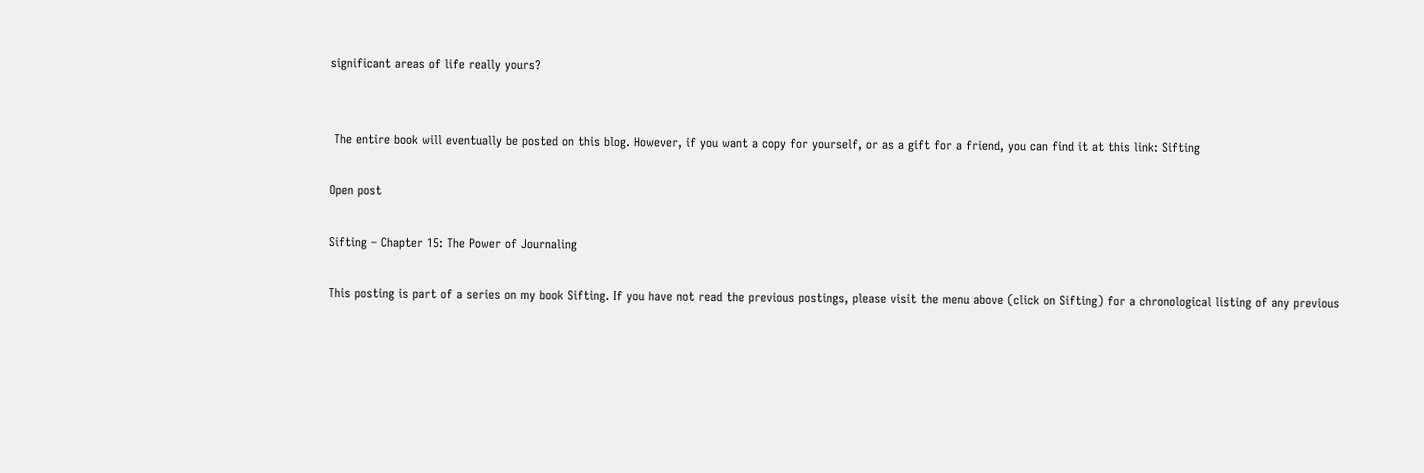significant areas of life really yours?


 The entire book will eventually be posted on this blog. However, if you want a copy for yourself, or as a gift for a friend, you can find it at this link: Sifting

Open post

Sifting – Chapter 15: The Power of Journaling

This posting is part of a series on my book Sifting. If you have not read the previous postings, please visit the menu above (click on Sifting) for a chronological listing of any previous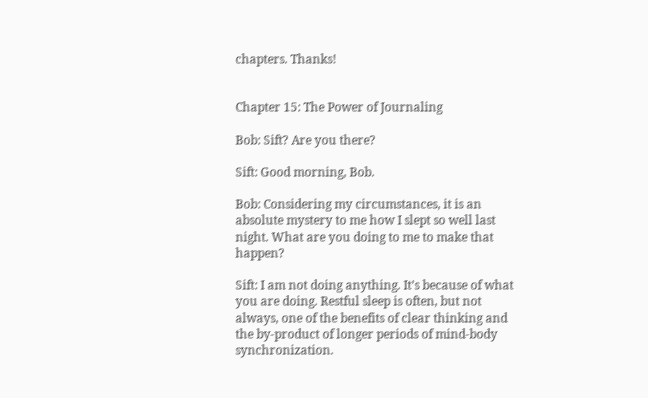chapters. Thanks!


Chapter 15: The Power of Journaling

Bob: Sift? Are you there?

Sift: Good morning, Bob.

Bob: Considering my circumstances, it is an absolute mystery to me how I slept so well last night. What are you doing to me to make that happen?

Sift: I am not doing anything. It’s because of what you are doing. Restful sleep is often, but not always, one of the benefits of clear thinking and the by-product of longer periods of mind-body synchronization.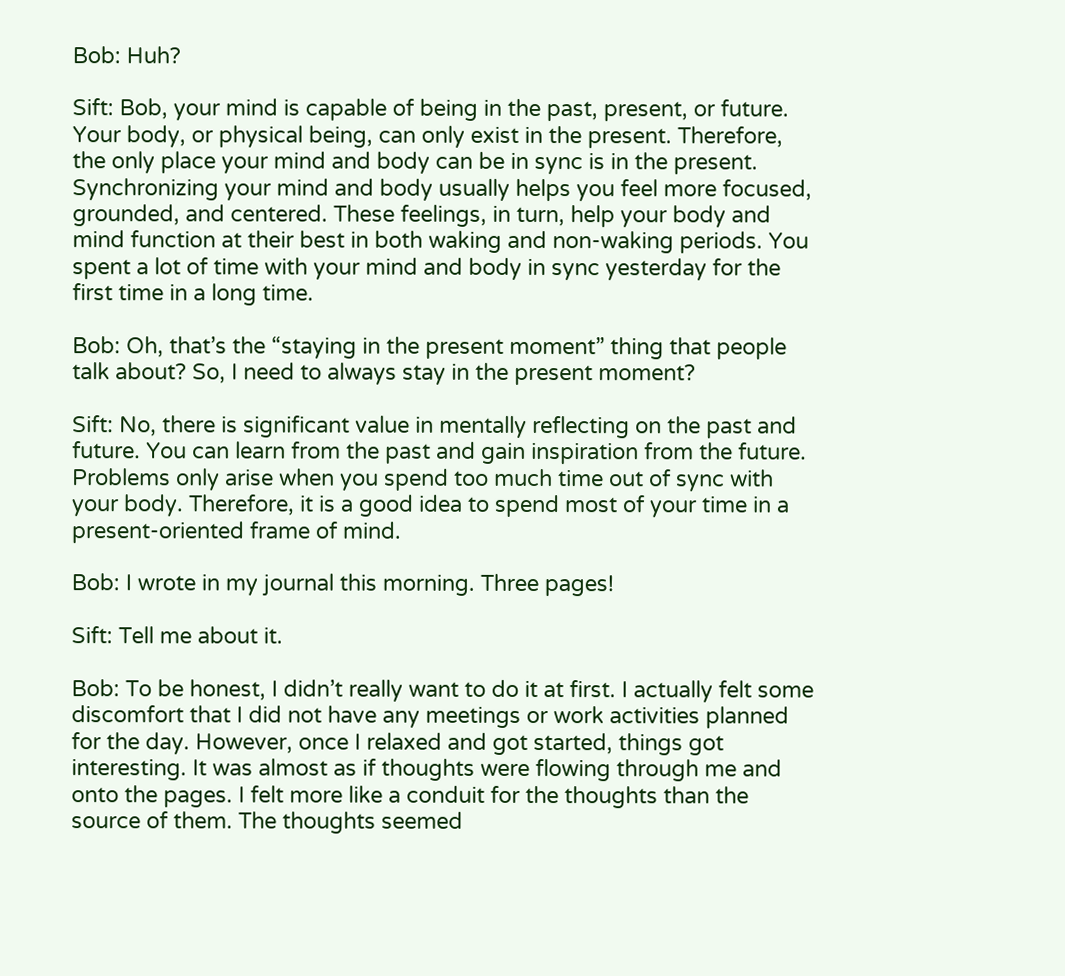Bob: Huh?

Sift: Bob, your mind is capable of being in the past, present, or future. Your body, or physical being, can only exist in the present. Therefore, the only place your mind and body can be in sync is in the present. Synchronizing your mind and body usually helps you feel more focused, grounded, and centered. These feelings, in turn, help your body and mind function at their best in both waking and non-waking periods. You spent a lot of time with your mind and body in sync yesterday for the first time in a long time.

Bob: Oh, that’s the “staying in the present moment” thing that people talk about? So, I need to always stay in the present moment?

Sift: No, there is significant value in mentally reflecting on the past and future. You can learn from the past and gain inspiration from the future. Problems only arise when you spend too much time out of sync with your body. Therefore, it is a good idea to spend most of your time in a present-oriented frame of mind.

Bob: I wrote in my journal this morning. Three pages!

Sift: Tell me about it.

Bob: To be honest, I didn’t really want to do it at first. I actually felt some discomfort that I did not have any meetings or work activities planned for the day. However, once I relaxed and got started, things got interesting. It was almost as if thoughts were flowing through me and onto the pages. I felt more like a conduit for the thoughts than the source of them. The thoughts seemed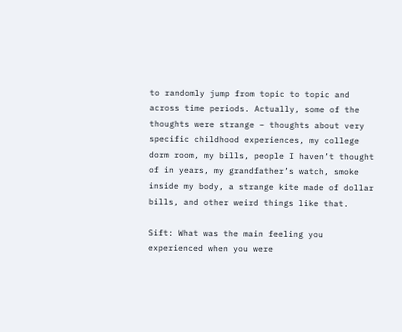to randomly jump from topic to topic and across time periods. Actually, some of the thoughts were strange – thoughts about very specific childhood experiences, my college dorm room, my bills, people I haven’t thought of in years, my grandfather’s watch, smoke inside my body, a strange kite made of dollar bills, and other weird things like that.

Sift: What was the main feeling you experienced when you were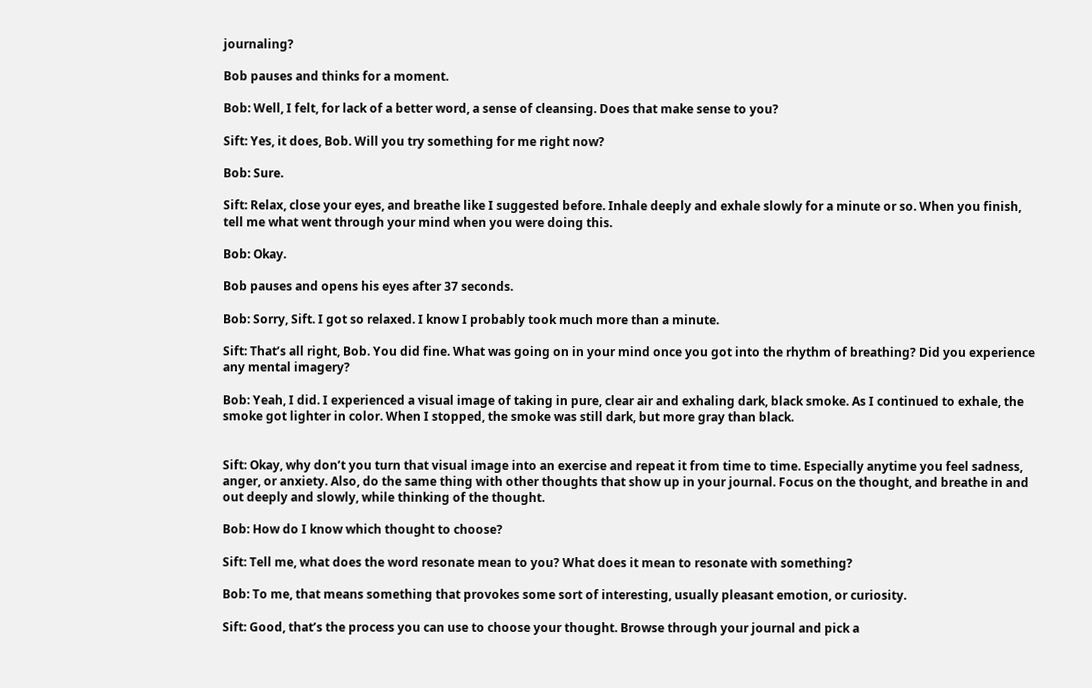journaling?

Bob pauses and thinks for a moment.

Bob: Well, I felt, for lack of a better word, a sense of cleansing. Does that make sense to you?

Sift: Yes, it does, Bob. Will you try something for me right now?

Bob: Sure.

Sift: Relax, close your eyes, and breathe like I suggested before. Inhale deeply and exhale slowly for a minute or so. When you finish, tell me what went through your mind when you were doing this.

Bob: Okay.

Bob pauses and opens his eyes after 37 seconds.

Bob: Sorry, Sift. I got so relaxed. I know I probably took much more than a minute.

Sift: That’s all right, Bob. You did fine. What was going on in your mind once you got into the rhythm of breathing? Did you experience any mental imagery?

Bob: Yeah, I did. I experienced a visual image of taking in pure, clear air and exhaling dark, black smoke. As I continued to exhale, the smoke got lighter in color. When I stopped, the smoke was still dark, but more gray than black.


Sift: Okay, why don’t you turn that visual image into an exercise and repeat it from time to time. Especially anytime you feel sadness, anger, or anxiety. Also, do the same thing with other thoughts that show up in your journal. Focus on the thought, and breathe in and out deeply and slowly, while thinking of the thought.

Bob: How do I know which thought to choose?

Sift: Tell me, what does the word resonate mean to you? What does it mean to resonate with something?

Bob: To me, that means something that provokes some sort of interesting, usually pleasant emotion, or curiosity.

Sift: Good, that’s the process you can use to choose your thought. Browse through your journal and pick a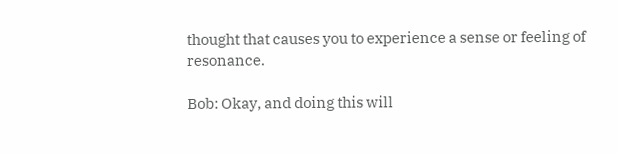thought that causes you to experience a sense or feeling of resonance.

Bob: Okay, and doing this will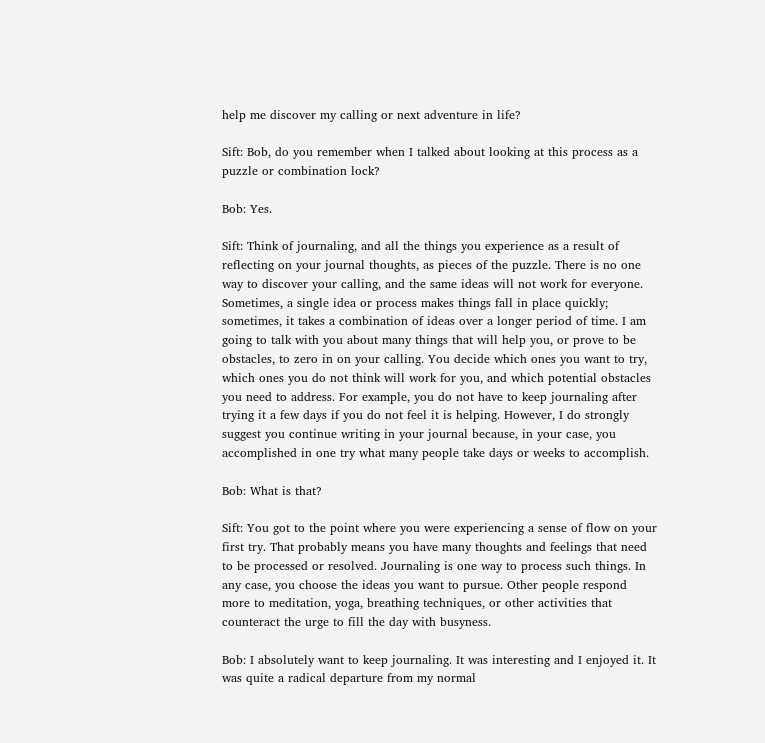help me discover my calling or next adventure in life?

Sift: Bob, do you remember when I talked about looking at this process as a puzzle or combination lock?

Bob: Yes.

Sift: Think of journaling, and all the things you experience as a result of reflecting on your journal thoughts, as pieces of the puzzle. There is no one way to discover your calling, and the same ideas will not work for everyone. Sometimes, a single idea or process makes things fall in place quickly; sometimes, it takes a combination of ideas over a longer period of time. I am going to talk with you about many things that will help you, or prove to be obstacles, to zero in on your calling. You decide which ones you want to try, which ones you do not think will work for you, and which potential obstacles you need to address. For example, you do not have to keep journaling after trying it a few days if you do not feel it is helping. However, I do strongly suggest you continue writing in your journal because, in your case, you accomplished in one try what many people take days or weeks to accomplish.

Bob: What is that?

Sift: You got to the point where you were experiencing a sense of flow on your first try. That probably means you have many thoughts and feelings that need to be processed or resolved. Journaling is one way to process such things. In any case, you choose the ideas you want to pursue. Other people respond more to meditation, yoga, breathing techniques, or other activities that counteract the urge to fill the day with busyness.

Bob: I absolutely want to keep journaling. It was interesting and I enjoyed it. It was quite a radical departure from my normal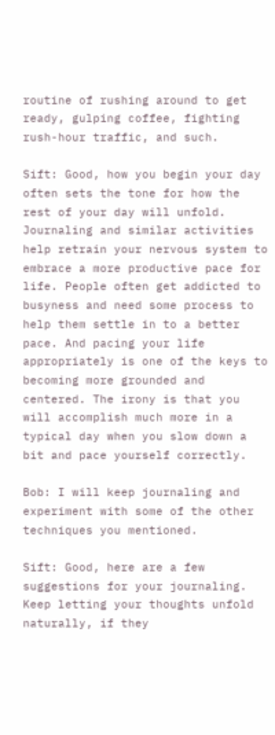routine of rushing around to get ready, gulping coffee, fighting rush-hour traffic, and such.

Sift: Good, how you begin your day often sets the tone for how the rest of your day will unfold. Journaling and similar activities help retrain your nervous system to embrace a more productive pace for life. People often get addicted to busyness and need some process to help them settle in to a better pace. And pacing your life appropriately is one of the keys to becoming more grounded and centered. The irony is that you will accomplish much more in a typical day when you slow down a bit and pace yourself correctly.

Bob: I will keep journaling and experiment with some of the other techniques you mentioned.

Sift: Good, here are a few suggestions for your journaling. Keep letting your thoughts unfold naturally, if they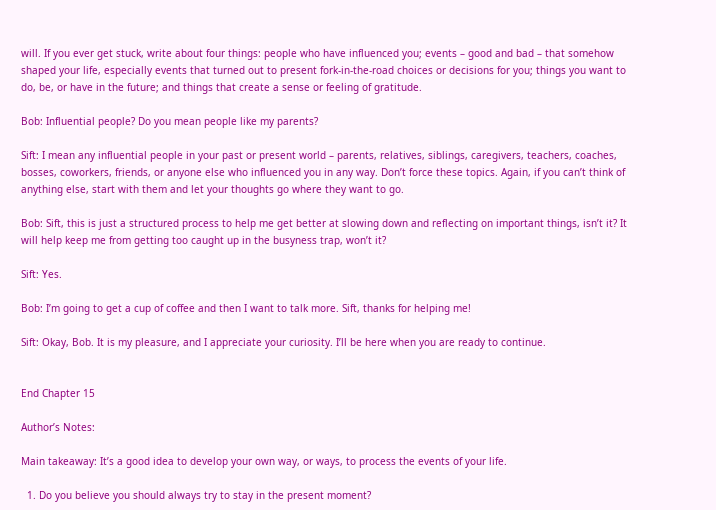will. If you ever get stuck, write about four things: people who have influenced you; events – good and bad – that somehow shaped your life, especially events that turned out to present fork-in-the-road choices or decisions for you; things you want to do, be, or have in the future; and things that create a sense or feeling of gratitude.

Bob: Influential people? Do you mean people like my parents?

Sift: I mean any influential people in your past or present world – parents, relatives, siblings, caregivers, teachers, coaches, bosses, coworkers, friends, or anyone else who influenced you in any way. Don’t force these topics. Again, if you can’t think of anything else, start with them and let your thoughts go where they want to go.

Bob: Sift, this is just a structured process to help me get better at slowing down and reflecting on important things, isn’t it? It will help keep me from getting too caught up in the busyness trap, won’t it?

Sift: Yes.

Bob: I’m going to get a cup of coffee and then I want to talk more. Sift, thanks for helping me!

Sift: Okay, Bob. It is my pleasure, and I appreciate your curiosity. I’ll be here when you are ready to continue.


End Chapter 15

Author’s Notes:

Main takeaway: It’s a good idea to develop your own way, or ways, to process the events of your life.

  1. Do you believe you should always try to stay in the present moment?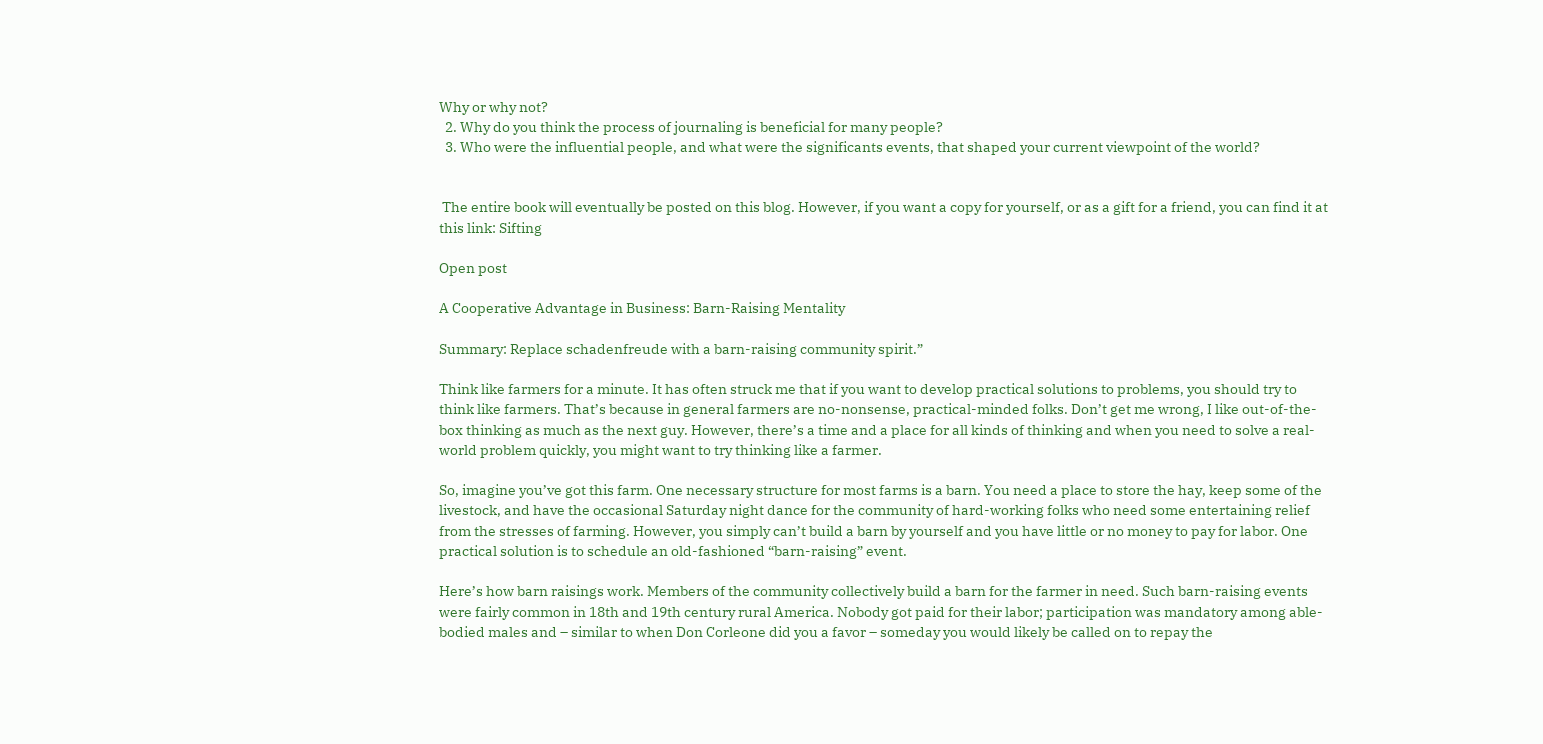Why or why not?
  2. Why do you think the process of journaling is beneficial for many people?
  3. Who were the influential people, and what were the significants events, that shaped your current viewpoint of the world?


 The entire book will eventually be posted on this blog. However, if you want a copy for yourself, or as a gift for a friend, you can find it at this link: Sifting

Open post

A Cooperative Advantage in Business: Barn-Raising Mentality

Summary: Replace schadenfreude with a barn-raising community spirit.”

Think like farmers for a minute. It has often struck me that if you want to develop practical solutions to problems, you should try to think like farmers. That’s because in general farmers are no-nonsense, practical-minded folks. Don’t get me wrong, I like out-of-the-box thinking as much as the next guy. However, there’s a time and a place for all kinds of thinking and when you need to solve a real-world problem quickly, you might want to try thinking like a farmer.

So, imagine you’ve got this farm. One necessary structure for most farms is a barn. You need a place to store the hay, keep some of the livestock, and have the occasional Saturday night dance for the community of hard-working folks who need some entertaining relief from the stresses of farming. However, you simply can’t build a barn by yourself and you have little or no money to pay for labor. One practical solution is to schedule an old-fashioned “barn-raising” event.

Here’s how barn raisings work. Members of the community collectively build a barn for the farmer in need. Such barn-raising events were fairly common in 18th and 19th century rural America. Nobody got paid for their labor; participation was mandatory among able-bodied males and – similar to when Don Corleone did you a favor – someday you would likely be called on to repay the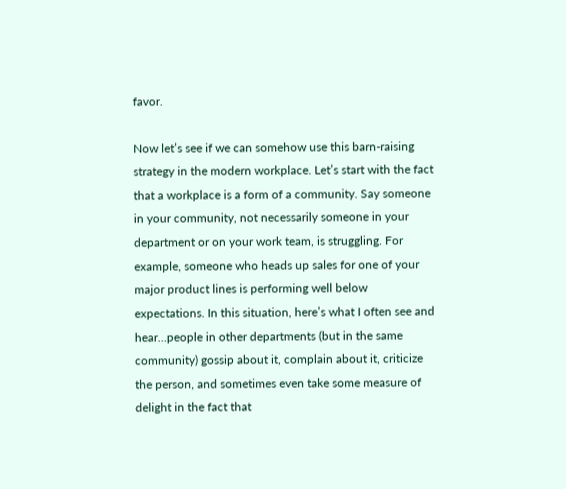favor.

Now let’s see if we can somehow use this barn-raising strategy in the modern workplace. Let’s start with the fact that a workplace is a form of a community. Say someone in your community, not necessarily someone in your department or on your work team, is struggling. For example, someone who heads up sales for one of your major product lines is performing well below expectations. In this situation, here’s what I often see and hear…people in other departments (but in the same community) gossip about it, complain about it, criticize the person, and sometimes even take some measure of delight in the fact that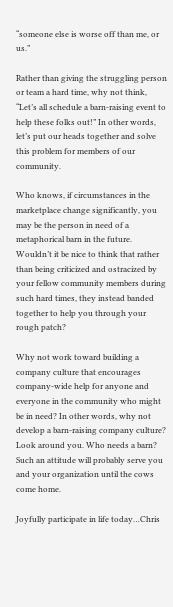“someone else is worse off than me, or us.”

Rather than giving the struggling person or team a hard time, why not think, “Let’s all schedule a barn-raising event to help these folks out!” In other words, let’s put our heads together and solve this problem for members of our community.

Who knows, if circumstances in the marketplace change significantly, you may be the person in need of a metaphorical barn in the future. Wouldn’t it be nice to think that rather than being criticized and ostracized by your fellow community members during such hard times, they instead banded together to help you through your rough patch?

Why not work toward building a company culture that encourages company-wide help for anyone and everyone in the community who might be in need? In other words, why not develop a barn-raising company culture? Look around you. Who needs a barn? Such an attitude will probably serve you and your organization until the cows come home.

Joyfully participate in life today…Chris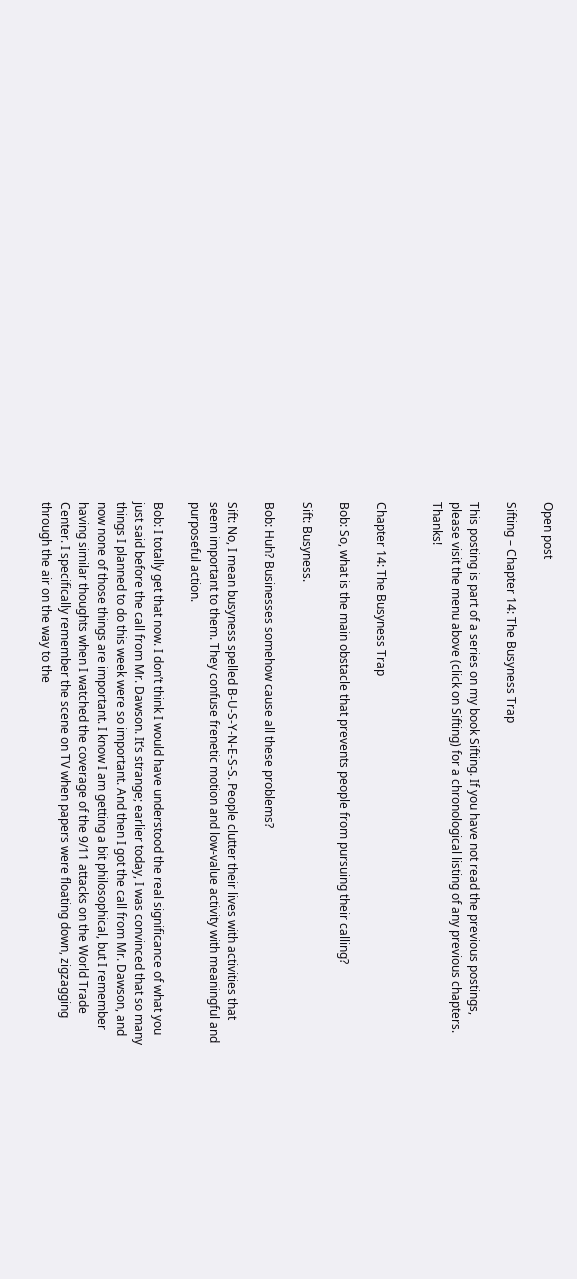Open post

Sifting – Chapter 14: The Busyness Trap

This posting is part of a series on my book Sifting. If you have not read the previous postings, please visit the menu above (click on Sifting) for a chronological listing of any previous chapters. Thanks!


Chapter 14: The Busyness Trap

Bob: So, what is the main obstacle that prevents people from pursuing their calling?

Sift: Busyness.

Bob: Huh? Businesses somehow cause all these problems?

Sift: No, I mean busyness spelled B-U-S-Y-N-E-S-S. People clutter their lives with activities that seem important to them. They confuse frenetic motion and low-value activity with meaningful and purposeful action.

Bob: I totally get that now. I don’t think I would have understood the real significance of what you just said before the call from Mr. Dawson. It’s strange; earlier today, I was convinced that so many things I planned to do this week were so important. And then I got the call from Mr. Dawson, and now none of those things are important. I know I am getting a bit philosophical, but I remember having similar thoughts when I watched the coverage of the 9/11 attacks on the World Trade Center. I specifically remember the scene on TV when papers were floating down, zigzagging through the air on the way to the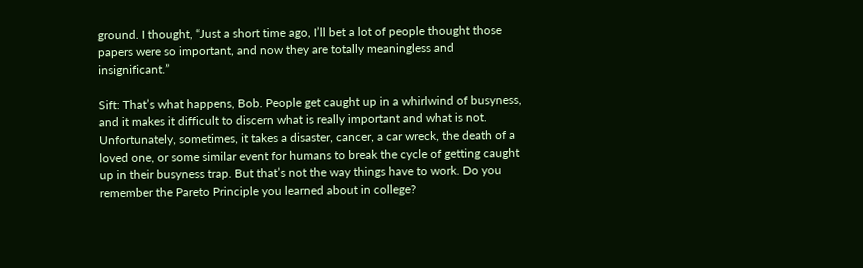ground. I thought, “Just a short time ago, I’ll bet a lot of people thought those papers were so important, and now they are totally meaningless and insignificant.”

Sift: That’s what happens, Bob. People get caught up in a whirlwind of busyness, and it makes it difficult to discern what is really important and what is not. Unfortunately, sometimes, it takes a disaster, cancer, a car wreck, the death of a loved one, or some similar event for humans to break the cycle of getting caught up in their busyness trap. But that’s not the way things have to work. Do you remember the Pareto Principle you learned about in college?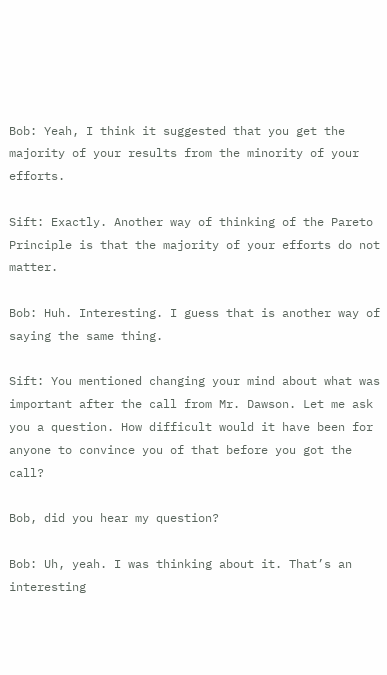Bob: Yeah, I think it suggested that you get the majority of your results from the minority of your efforts.

Sift: Exactly. Another way of thinking of the Pareto Principle is that the majority of your efforts do not matter.

Bob: Huh. Interesting. I guess that is another way of saying the same thing.

Sift: You mentioned changing your mind about what was important after the call from Mr. Dawson. Let me ask you a question. How difficult would it have been for anyone to convince you of that before you got the call?

Bob, did you hear my question?

Bob: Uh, yeah. I was thinking about it. That’s an interesting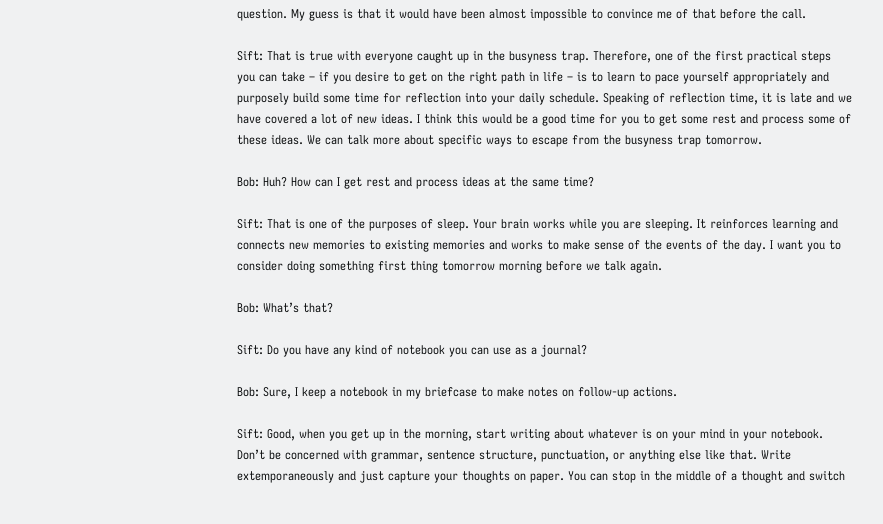question. My guess is that it would have been almost impossible to convince me of that before the call.

Sift: That is true with everyone caught up in the busyness trap. Therefore, one of the first practical steps you can take – if you desire to get on the right path in life – is to learn to pace yourself appropriately and purposely build some time for reflection into your daily schedule. Speaking of reflection time, it is late and we have covered a lot of new ideas. I think this would be a good time for you to get some rest and process some of these ideas. We can talk more about specific ways to escape from the busyness trap tomorrow.

Bob: Huh? How can I get rest and process ideas at the same time?

Sift: That is one of the purposes of sleep. Your brain works while you are sleeping. It reinforces learning and connects new memories to existing memories and works to make sense of the events of the day. I want you to consider doing something first thing tomorrow morning before we talk again.

Bob: What’s that?

Sift: Do you have any kind of notebook you can use as a journal?

Bob: Sure, I keep a notebook in my briefcase to make notes on follow-up actions.

Sift: Good, when you get up in the morning, start writing about whatever is on your mind in your notebook. Don’t be concerned with grammar, sentence structure, punctuation, or anything else like that. Write extemporaneously and just capture your thoughts on paper. You can stop in the middle of a thought and switch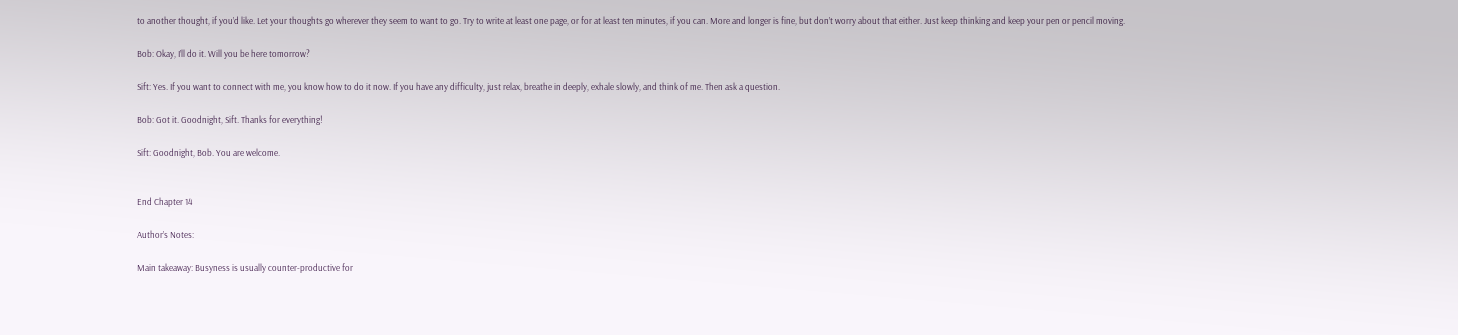to another thought, if you’d like. Let your thoughts go wherever they seem to want to go. Try to write at least one page, or for at least ten minutes, if you can. More and longer is fine, but don’t worry about that either. Just keep thinking and keep your pen or pencil moving.

Bob: Okay, I’ll do it. Will you be here tomorrow?

Sift: Yes. If you want to connect with me, you know how to do it now. If you have any difficulty, just relax, breathe in deeply, exhale slowly, and think of me. Then ask a question.

Bob: Got it. Goodnight, Sift. Thanks for everything!

Sift: Goodnight, Bob. You are welcome.


End Chapter 14

Author’s Notes:

Main takeaway: Busyness is usually counter-productive for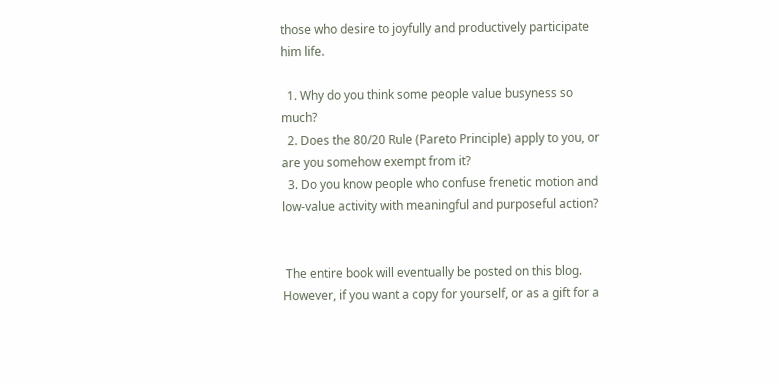those who desire to joyfully and productively participate him life.

  1. Why do you think some people value busyness so much?
  2. Does the 80/20 Rule (Pareto Principle) apply to you, or are you somehow exempt from it?
  3. Do you know people who confuse frenetic motion and low-value activity with meaningful and purposeful action?


 The entire book will eventually be posted on this blog. However, if you want a copy for yourself, or as a gift for a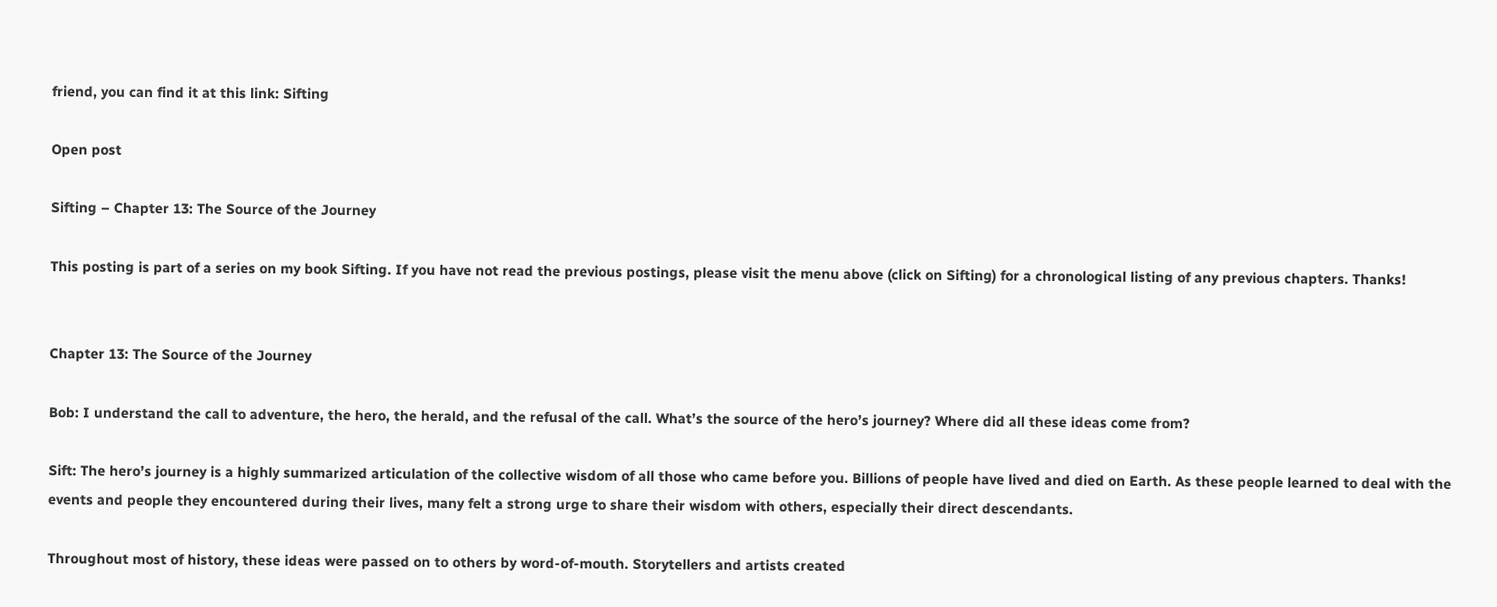friend, you can find it at this link: Sifting

Open post

Sifting – Chapter 13: The Source of the Journey

This posting is part of a series on my book Sifting. If you have not read the previous postings, please visit the menu above (click on Sifting) for a chronological listing of any previous chapters. Thanks!


Chapter 13: The Source of the Journey

Bob: I understand the call to adventure, the hero, the herald, and the refusal of the call. What’s the source of the hero’s journey? Where did all these ideas come from?

Sift: The hero’s journey is a highly summarized articulation of the collective wisdom of all those who came before you. Billions of people have lived and died on Earth. As these people learned to deal with the events and people they encountered during their lives, many felt a strong urge to share their wisdom with others, especially their direct descendants.

Throughout most of history, these ideas were passed on to others by word-of-mouth. Storytellers and artists created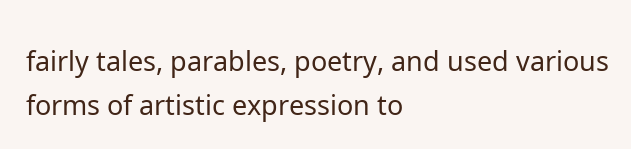fairly tales, parables, poetry, and used various forms of artistic expression to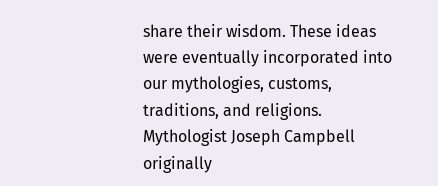share their wisdom. These ideas were eventually incorporated into our mythologies, customs, traditions, and religions. Mythologist Joseph Campbell originally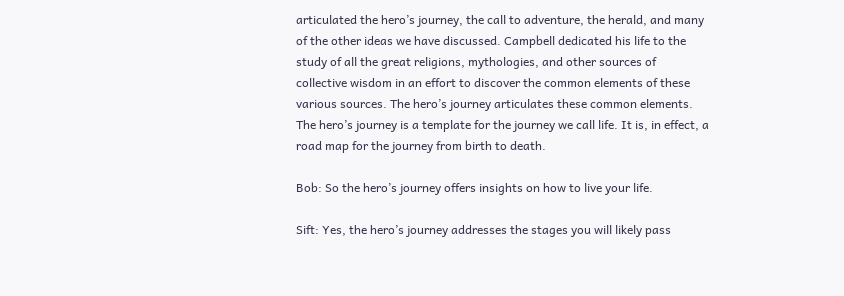articulated the hero’s journey, the call to adventure, the herald, and many of the other ideas we have discussed. Campbell dedicated his life to the study of all the great religions, mythologies, and other sources of collective wisdom in an effort to discover the common elements of these various sources. The hero’s journey articulates these common elements. The hero’s journey is a template for the journey we call life. It is, in effect, a road map for the journey from birth to death.

Bob: So the hero’s journey offers insights on how to live your life.

Sift: Yes, the hero’s journey addresses the stages you will likely pass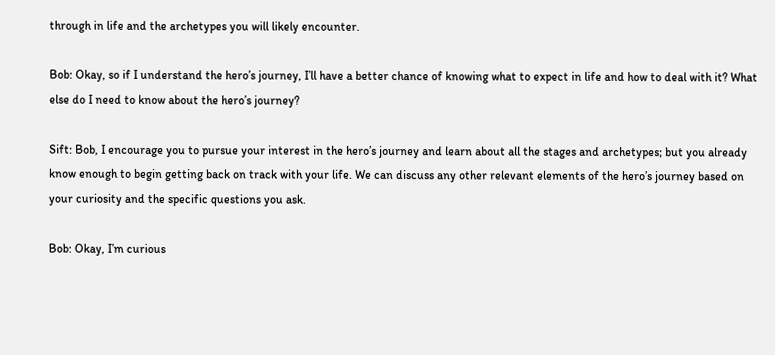through in life and the archetypes you will likely encounter.

Bob: Okay, so if I understand the hero’s journey, I’ll have a better chance of knowing what to expect in life and how to deal with it? What else do I need to know about the hero’s journey?

Sift: Bob, I encourage you to pursue your interest in the hero’s journey and learn about all the stages and archetypes; but you already know enough to begin getting back on track with your life. We can discuss any other relevant elements of the hero’s journey based on your curiosity and the specific questions you ask.

Bob: Okay, I’m curious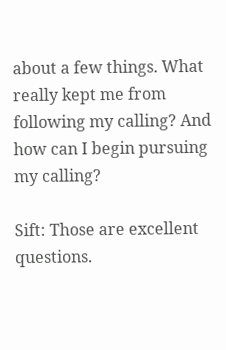about a few things. What really kept me from following my calling? And how can I begin pursuing my calling?

Sift: Those are excellent questions.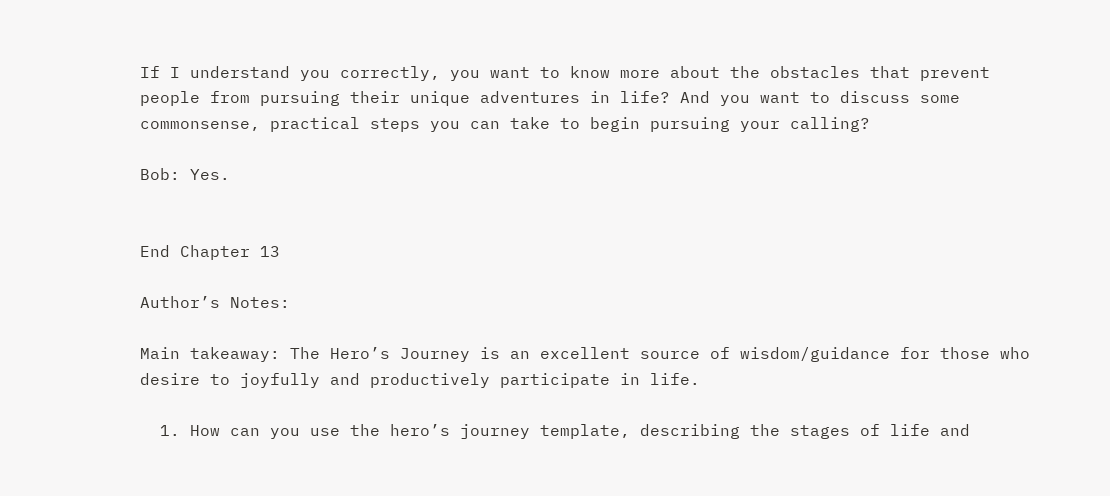If I understand you correctly, you want to know more about the obstacles that prevent people from pursuing their unique adventures in life? And you want to discuss some commonsense, practical steps you can take to begin pursuing your calling?

Bob: Yes.


End Chapter 13

Author’s Notes:

Main takeaway: The Hero’s Journey is an excellent source of wisdom/guidance for those who desire to joyfully and productively participate in life.

  1. How can you use the hero’s journey template, describing the stages of life and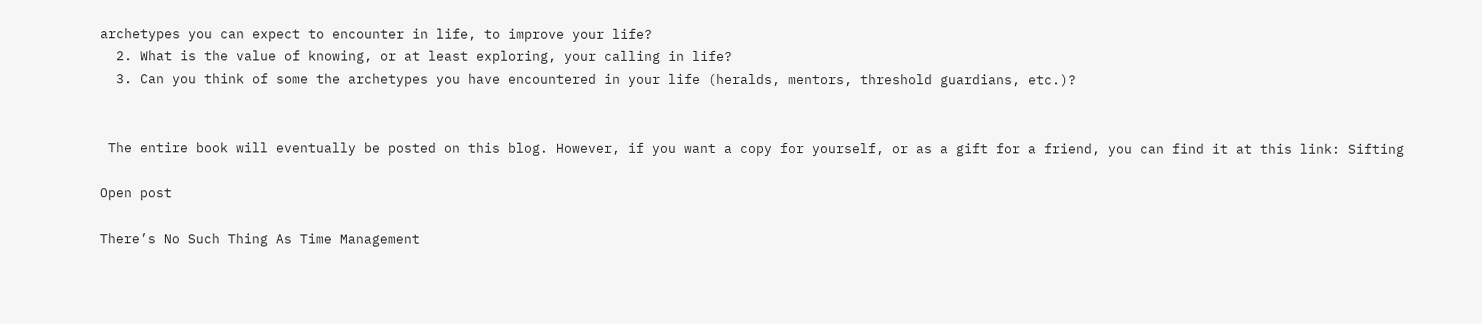archetypes you can expect to encounter in life, to improve your life?
  2. What is the value of knowing, or at least exploring, your calling in life?
  3. Can you think of some the archetypes you have encountered in your life (heralds, mentors, threshold guardians, etc.)?


 The entire book will eventually be posted on this blog. However, if you want a copy for yourself, or as a gift for a friend, you can find it at this link: Sifting

Open post

There’s No Such Thing As Time Management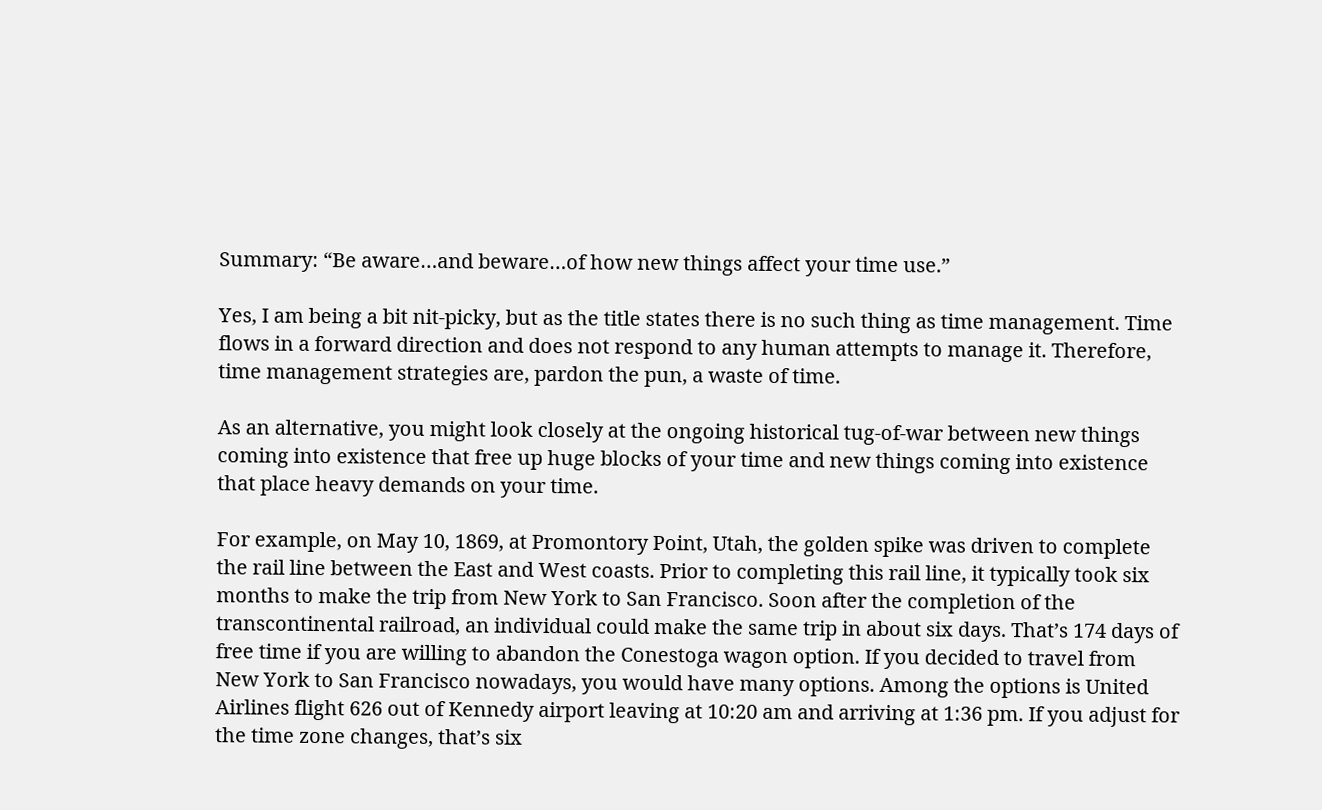Summary: “Be aware…and beware…of how new things affect your time use.”

Yes, I am being a bit nit-picky, but as the title states there is no such thing as time management. Time flows in a forward direction and does not respond to any human attempts to manage it. Therefore, time management strategies are, pardon the pun, a waste of time.

As an alternative, you might look closely at the ongoing historical tug-of-war between new things coming into existence that free up huge blocks of your time and new things coming into existence that place heavy demands on your time.

For example, on May 10, 1869, at Promontory Point, Utah, the golden spike was driven to complete the rail line between the East and West coasts. Prior to completing this rail line, it typically took six months to make the trip from New York to San Francisco. Soon after the completion of the transcontinental railroad, an individual could make the same trip in about six days. That’s 174 days of free time if you are willing to abandon the Conestoga wagon option. If you decided to travel from New York to San Francisco nowadays, you would have many options. Among the options is United Airlines flight 626 out of Kennedy airport leaving at 10:20 am and arriving at 1:36 pm. If you adjust for the time zone changes, that’s six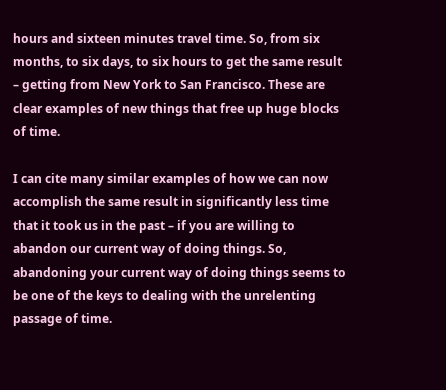hours and sixteen minutes travel time. So, from six months, to six days, to six hours to get the same result – getting from New York to San Francisco. These are clear examples of new things that free up huge blocks of time.

I can cite many similar examples of how we can now accomplish the same result in significantly less time that it took us in the past – if you are willing to abandon our current way of doing things. So, abandoning your current way of doing things seems to be one of the keys to dealing with the unrelenting passage of time.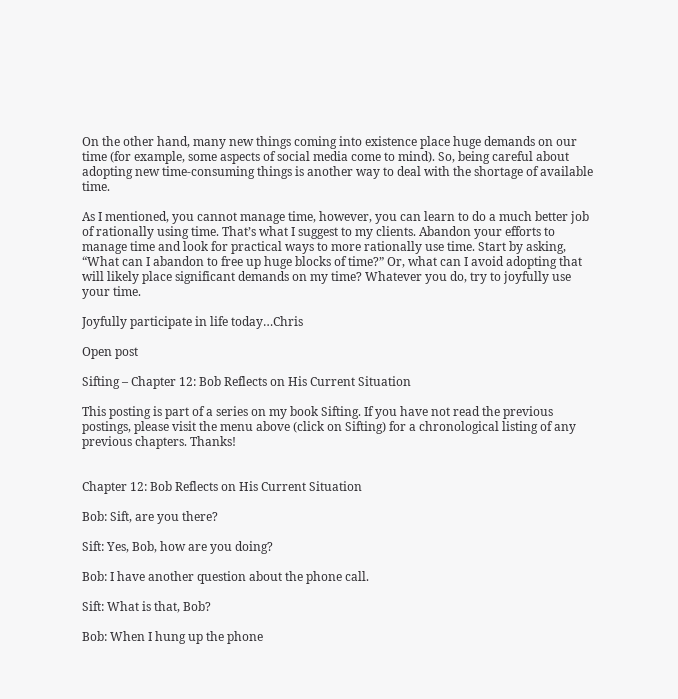On the other hand, many new things coming into existence place huge demands on our time (for example, some aspects of social media come to mind). So, being careful about adopting new time-consuming things is another way to deal with the shortage of available time.

As I mentioned, you cannot manage time, however, you can learn to do a much better job of rationally using time. That’s what I suggest to my clients. Abandon your efforts to manage time and look for practical ways to more rationally use time. Start by asking, “What can I abandon to free up huge blocks of time?” Or, what can I avoid adopting that will likely place significant demands on my time? Whatever you do, try to joyfully use your time.

Joyfully participate in life today…Chris

Open post

Sifting – Chapter 12: Bob Reflects on His Current Situation

This posting is part of a series on my book Sifting. If you have not read the previous postings, please visit the menu above (click on Sifting) for a chronological listing of any previous chapters. Thanks!


Chapter 12: Bob Reflects on His Current Situation

Bob: Sift, are you there?

Sift: Yes, Bob, how are you doing?

Bob: I have another question about the phone call.

Sift: What is that, Bob?

Bob: When I hung up the phone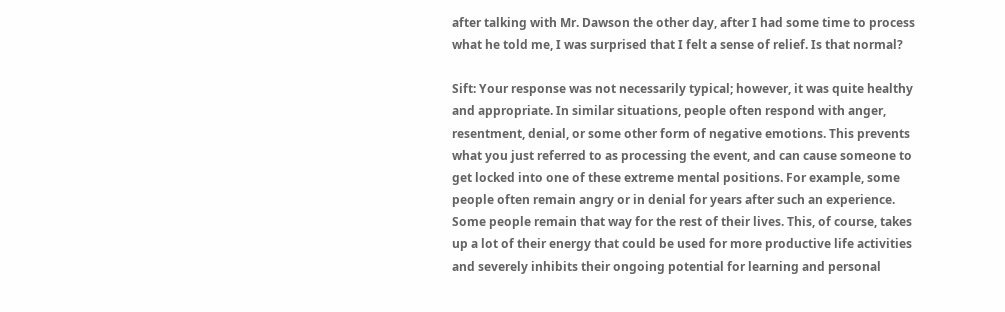after talking with Mr. Dawson the other day, after I had some time to process what he told me, I was surprised that I felt a sense of relief. Is that normal?

Sift: Your response was not necessarily typical; however, it was quite healthy and appropriate. In similar situations, people often respond with anger, resentment, denial, or some other form of negative emotions. This prevents what you just referred to as processing the event, and can cause someone to get locked into one of these extreme mental positions. For example, some people often remain angry or in denial for years after such an experience. Some people remain that way for the rest of their lives. This, of course, takes up a lot of their energy that could be used for more productive life activities and severely inhibits their ongoing potential for learning and personal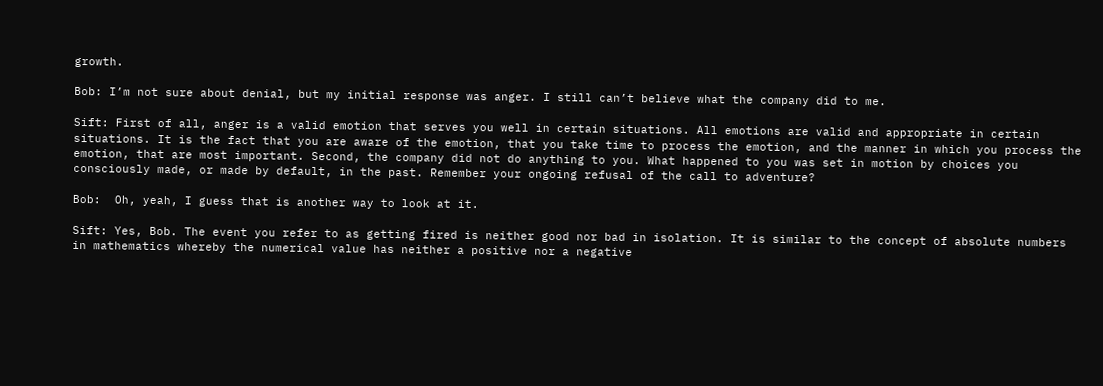growth.

Bob: I’m not sure about denial, but my initial response was anger. I still can’t believe what the company did to me.

Sift: First of all, anger is a valid emotion that serves you well in certain situations. All emotions are valid and appropriate in certain situations. It is the fact that you are aware of the emotion, that you take time to process the emotion, and the manner in which you process the emotion, that are most important. Second, the company did not do anything to you. What happened to you was set in motion by choices you consciously made, or made by default, in the past. Remember your ongoing refusal of the call to adventure?

Bob:  Oh, yeah, I guess that is another way to look at it.

Sift: Yes, Bob. The event you refer to as getting fired is neither good nor bad in isolation. It is similar to the concept of absolute numbers in mathematics whereby the numerical value has neither a positive nor a negative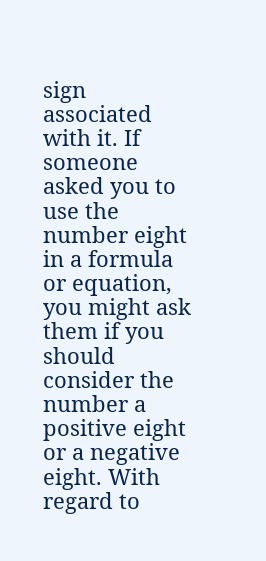sign associated with it. If someone asked you to use the number eight in a formula or equation, you might ask them if you should consider the number a positive eight or a negative eight. With regard to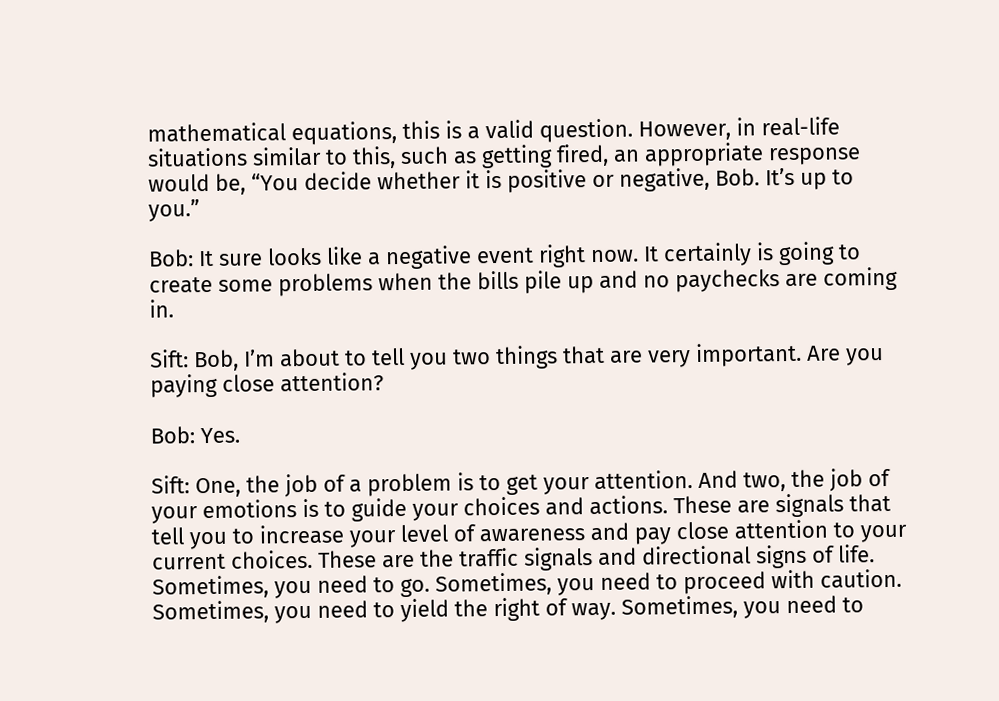mathematical equations, this is a valid question. However, in real-life situations similar to this, such as getting fired, an appropriate response would be, “You decide whether it is positive or negative, Bob. It’s up to you.”

Bob: It sure looks like a negative event right now. It certainly is going to create some problems when the bills pile up and no paychecks are coming in.

Sift: Bob, I’m about to tell you two things that are very important. Are you paying close attention?

Bob: Yes.

Sift: One, the job of a problem is to get your attention. And two, the job of your emotions is to guide your choices and actions. These are signals that tell you to increase your level of awareness and pay close attention to your current choices. These are the traffic signals and directional signs of life. Sometimes, you need to go. Sometimes, you need to proceed with caution. Sometimes, you need to yield the right of way. Sometimes, you need to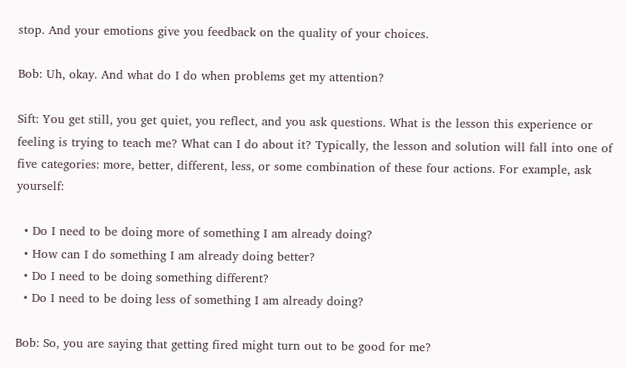stop. And your emotions give you feedback on the quality of your choices.

Bob: Uh, okay. And what do I do when problems get my attention?

Sift: You get still, you get quiet, you reflect, and you ask questions. What is the lesson this experience or feeling is trying to teach me? What can I do about it? Typically, the lesson and solution will fall into one of five categories: more, better, different, less, or some combination of these four actions. For example, ask yourself:

  • Do I need to be doing more of something I am already doing?
  • How can I do something I am already doing better?
  • Do I need to be doing something different?
  • Do I need to be doing less of something I am already doing?

Bob: So, you are saying that getting fired might turn out to be good for me?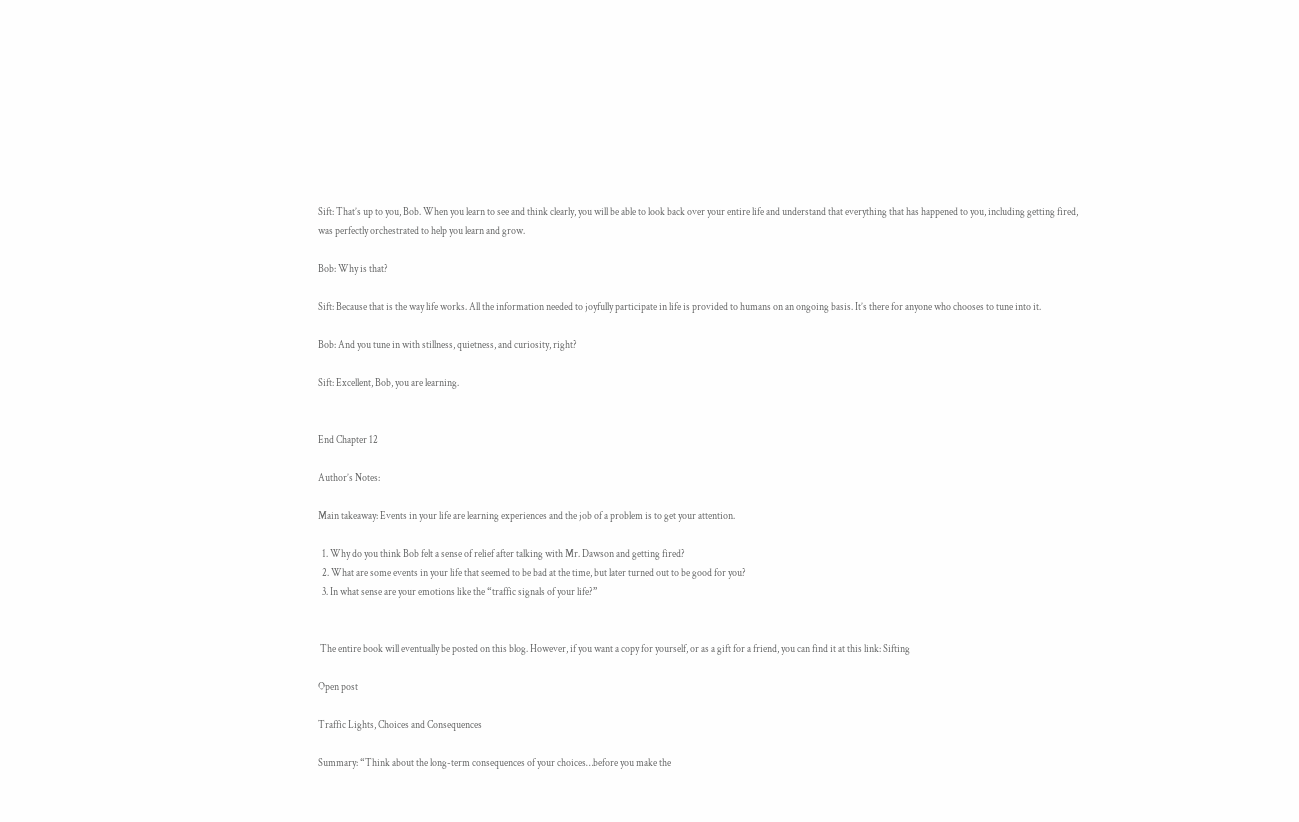Sift: That’s up to you, Bob. When you learn to see and think clearly, you will be able to look back over your entire life and understand that everything that has happened to you, including getting fired, was perfectly orchestrated to help you learn and grow.

Bob: Why is that?

Sift: Because that is the way life works. All the information needed to joyfully participate in life is provided to humans on an ongoing basis. It’s there for anyone who chooses to tune into it.

Bob: And you tune in with stillness, quietness, and curiosity, right?

Sift: Excellent, Bob, you are learning.


End Chapter 12

Author’s Notes:

Main takeaway: Events in your life are learning experiences and the job of a problem is to get your attention.

  1. Why do you think Bob felt a sense of relief after talking with Mr. Dawson and getting fired?
  2. What are some events in your life that seemed to be bad at the time, but later turned out to be good for you?
  3. In what sense are your emotions like the “traffic signals of your life?”


 The entire book will eventually be posted on this blog. However, if you want a copy for yourself, or as a gift for a friend, you can find it at this link: Sifting

Open post

Traffic Lights, Choices and Consequences

Summary: “Think about the long-term consequences of your choices…before you make the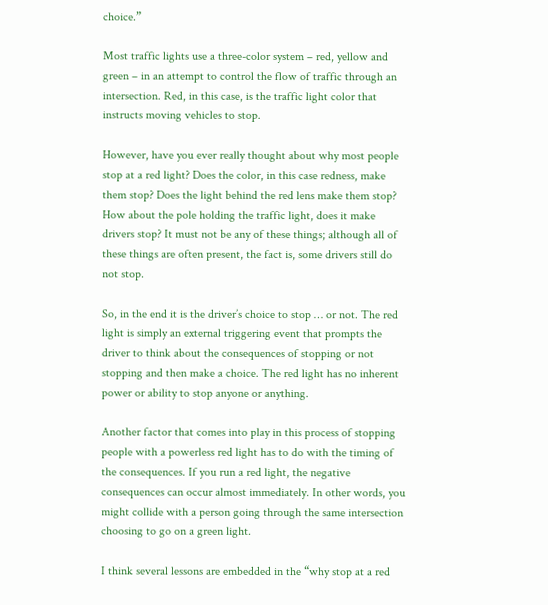choice.”

Most traffic lights use a three-color system – red, yellow and green – in an attempt to control the flow of traffic through an intersection. Red, in this case, is the traffic light color that instructs moving vehicles to stop.

However, have you ever really thought about why most people stop at a red light? Does the color, in this case redness, make them stop? Does the light behind the red lens make them stop? How about the pole holding the traffic light, does it make drivers stop? It must not be any of these things; although all of these things are often present, the fact is, some drivers still do not stop.

So, in the end it is the driver’s choice to stop … or not. The red light is simply an external triggering event that prompts the driver to think about the consequences of stopping or not stopping and then make a choice. The red light has no inherent power or ability to stop anyone or anything.

Another factor that comes into play in this process of stopping people with a powerless red light has to do with the timing of the consequences. If you run a red light, the negative consequences can occur almost immediately. In other words, you might collide with a person going through the same intersection choosing to go on a green light.

I think several lessons are embedded in the “why stop at a red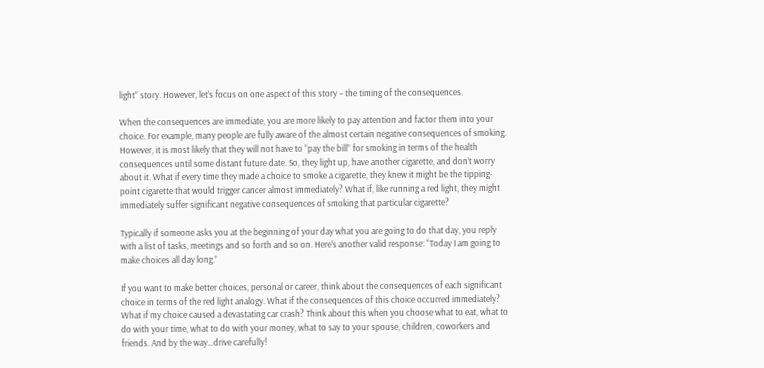light” story. However, let’s focus on one aspect of this story – the timing of the consequences.

When the consequences are immediate, you are more likely to pay attention and factor them into your choice. For example, many people are fully aware of the almost certain negative consequences of smoking. However, it is most likely that they will not have to “pay the bill” for smoking in terms of the health consequences until some distant future date. So, they light up, have another cigarette, and don’t worry about it. What if every time they made a choice to smoke a cigarette, they knew it might be the tipping-point cigarette that would trigger cancer almost immediately? What if, like running a red light, they might immediately suffer significant negative consequences of smoking that particular cigarette?

Typically if someone asks you at the beginning of your day what you are going to do that day, you reply with a list of tasks, meetings and so forth and so on. Here’s another valid response: “Today I am going to make choices all day long.”

If you want to make better choices, personal or career, think about the consequences of each significant choice in terms of the red light analogy. What if the consequences of this choice occurred immediately? What if my choice caused a devastating car crash? Think about this when you choose what to eat, what to do with your time, what to do with your money, what to say to your spouse, children, coworkers and friends. And by the way…drive carefully!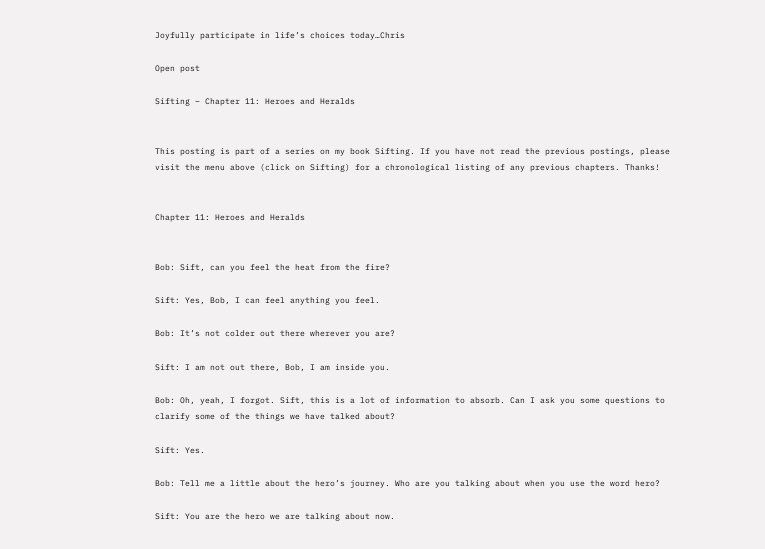Joyfully participate in life’s choices today…Chris

Open post

Sifting – Chapter 11: Heroes and Heralds


This posting is part of a series on my book Sifting. If you have not read the previous postings, please visit the menu above (click on Sifting) for a chronological listing of any previous chapters. Thanks!


Chapter 11: Heroes and Heralds


Bob: Sift, can you feel the heat from the fire?

Sift: Yes, Bob, I can feel anything you feel.

Bob: It’s not colder out there wherever you are?

Sift: I am not out there, Bob, I am inside you.

Bob: Oh, yeah, I forgot. Sift, this is a lot of information to absorb. Can I ask you some questions to clarify some of the things we have talked about?

Sift: Yes.

Bob: Tell me a little about the hero’s journey. Who are you talking about when you use the word hero?

Sift: You are the hero we are talking about now.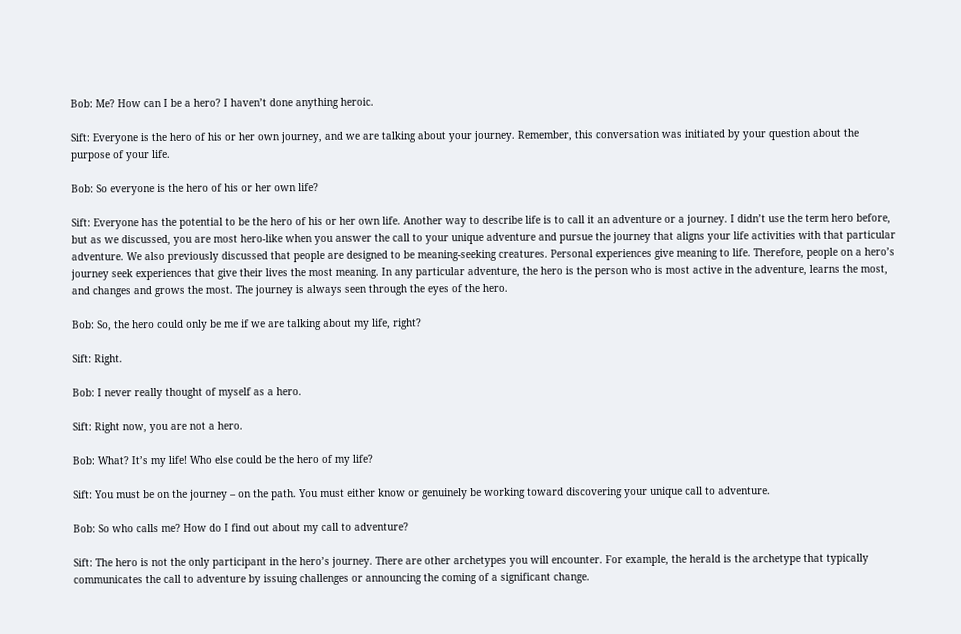Bob: Me? How can I be a hero? I haven’t done anything heroic.

Sift: Everyone is the hero of his or her own journey, and we are talking about your journey. Remember, this conversation was initiated by your question about the purpose of your life.

Bob: So everyone is the hero of his or her own life?

Sift: Everyone has the potential to be the hero of his or her own life. Another way to describe life is to call it an adventure or a journey. I didn’t use the term hero before, but as we discussed, you are most hero-like when you answer the call to your unique adventure and pursue the journey that aligns your life activities with that particular adventure. We also previously discussed that people are designed to be meaning-seeking creatures. Personal experiences give meaning to life. Therefore, people on a hero’s journey seek experiences that give their lives the most meaning. In any particular adventure, the hero is the person who is most active in the adventure, learns the most, and changes and grows the most. The journey is always seen through the eyes of the hero.

Bob: So, the hero could only be me if we are talking about my life, right?

Sift: Right.

Bob: I never really thought of myself as a hero.

Sift: Right now, you are not a hero.

Bob: What? It’s my life! Who else could be the hero of my life?

Sift: You must be on the journey – on the path. You must either know or genuinely be working toward discovering your unique call to adventure.

Bob: So who calls me? How do I find out about my call to adventure?

Sift: The hero is not the only participant in the hero’s journey. There are other archetypes you will encounter. For example, the herald is the archetype that typically communicates the call to adventure by issuing challenges or announcing the coming of a significant change.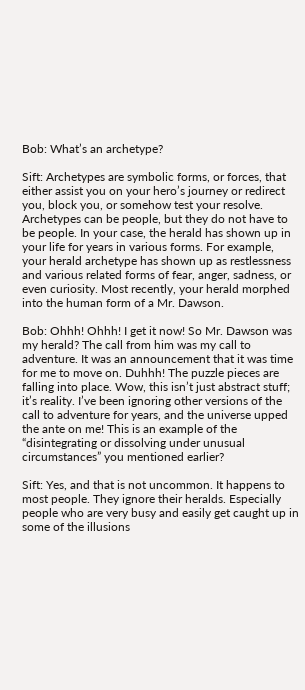Bob: What’s an archetype?

Sift: Archetypes are symbolic forms, or forces, that either assist you on your hero’s journey or redirect you, block you, or somehow test your resolve. Archetypes can be people, but they do not have to be people. In your case, the herald has shown up in your life for years in various forms. For example, your herald archetype has shown up as restlessness and various related forms of fear, anger, sadness, or even curiosity. Most recently, your herald morphed into the human form of a Mr. Dawson.

Bob: Ohhh! Ohhh! I get it now! So Mr. Dawson was my herald? The call from him was my call to adventure. It was an announcement that it was time for me to move on. Duhhh! The puzzle pieces are falling into place. Wow, this isn’t just abstract stuff; it’s reality. I’ve been ignoring other versions of the call to adventure for years, and the universe upped the ante on me! This is an example of the “disintegrating or dissolving under unusual circumstances” you mentioned earlier?

Sift: Yes, and that is not uncommon. It happens to most people. They ignore their heralds. Especially people who are very busy and easily get caught up in some of the illusions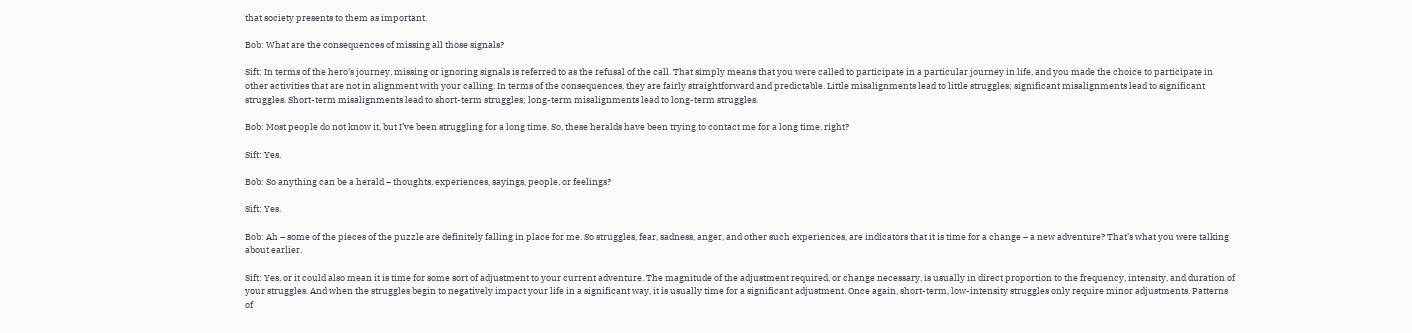that society presents to them as important.

Bob: What are the consequences of missing all those signals?

Sift: In terms of the hero’s journey, missing or ignoring signals is referred to as the refusal of the call. That simply means that you were called to participate in a particular journey in life, and you made the choice to participate in other activities that are not in alignment with your calling. In terms of the consequences, they are fairly straightforward and predictable. Little misalignments lead to little struggles; significant misalignments lead to significant struggles. Short-term misalignments lead to short-term struggles; long-term misalignments lead to long-term struggles.

Bob: Most people do not know it, but I’ve been struggling for a long time. So, these heralds have been trying to contact me for a long time, right?

Sift: Yes.

Bob: So anything can be a herald – thoughts, experiences, sayings, people, or feelings?

Sift: Yes.

Bob: Ah – some of the pieces of the puzzle are definitely falling in place for me. So struggles, fear, sadness, anger, and other such experiences, are indicators that it is time for a change – a new adventure? That’s what you were talking about earlier.

Sift: Yes, or it could also mean it is time for some sort of adjustment to your current adventure. The magnitude of the adjustment required, or change necessary, is usually in direct proportion to the frequency, intensity, and duration of your struggles. And when the struggles begin to negatively impact your life in a significant way, it is usually time for a significant adjustment. Once again, short-term, low-intensity struggles only require minor adjustments. Patterns of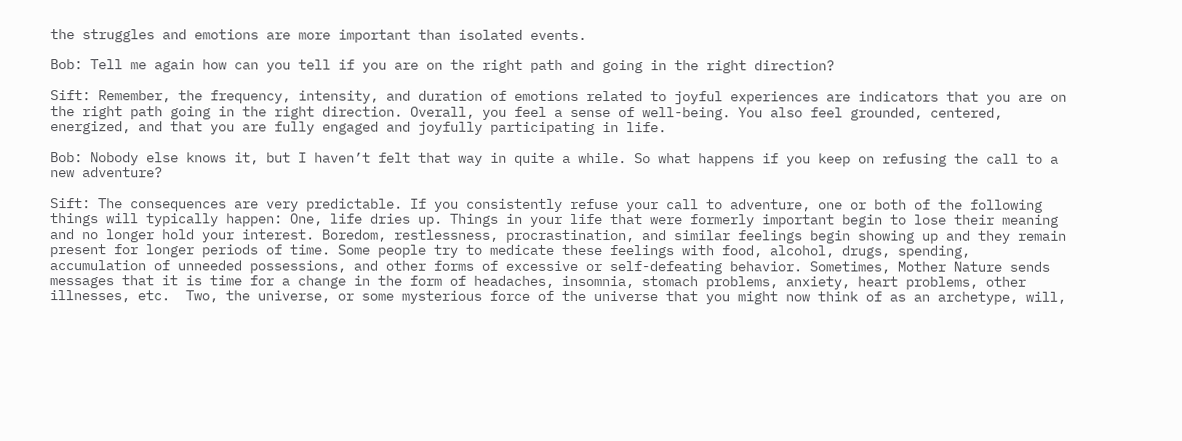the struggles and emotions are more important than isolated events.

Bob: Tell me again how can you tell if you are on the right path and going in the right direction?

Sift: Remember, the frequency, intensity, and duration of emotions related to joyful experiences are indicators that you are on the right path going in the right direction. Overall, you feel a sense of well-being. You also feel grounded, centered, energized, and that you are fully engaged and joyfully participating in life.

Bob: Nobody else knows it, but I haven’t felt that way in quite a while. So what happens if you keep on refusing the call to a new adventure?

Sift: The consequences are very predictable. If you consistently refuse your call to adventure, one or both of the following things will typically happen: One, life dries up. Things in your life that were formerly important begin to lose their meaning and no longer hold your interest. Boredom, restlessness, procrastination, and similar feelings begin showing up and they remain present for longer periods of time. Some people try to medicate these feelings with food, alcohol, drugs, spending, accumulation of unneeded possessions, and other forms of excessive or self-defeating behavior. Sometimes, Mother Nature sends messages that it is time for a change in the form of headaches, insomnia, stomach problems, anxiety, heart problems, other illnesses, etc.  Two, the universe, or some mysterious force of the universe that you might now think of as an archetype, will,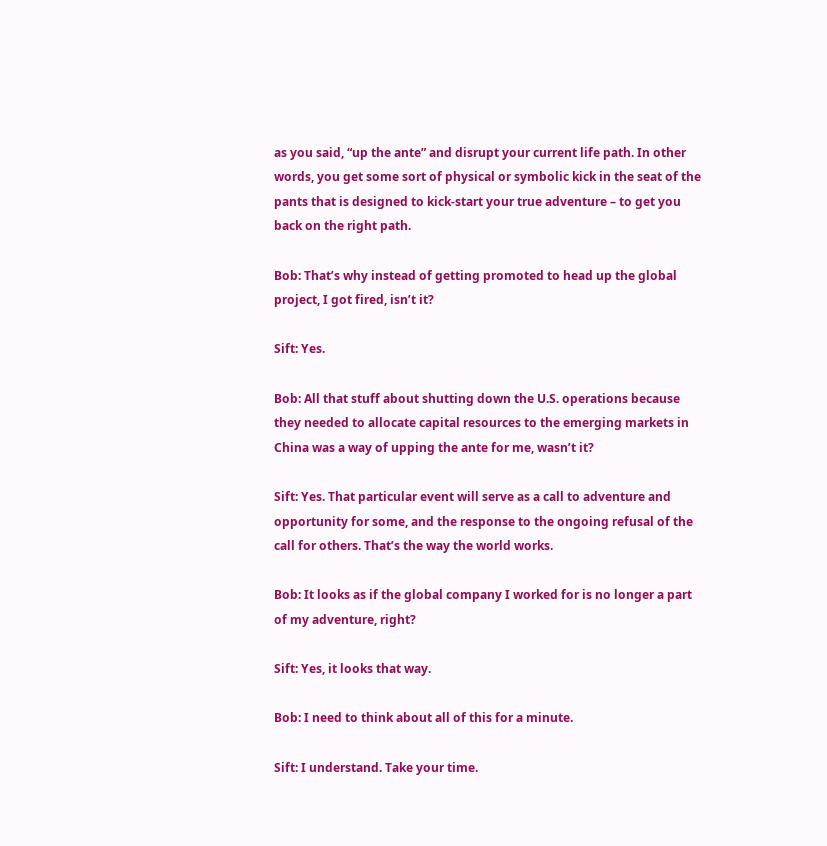as you said, “up the ante” and disrupt your current life path. In other words, you get some sort of physical or symbolic kick in the seat of the pants that is designed to kick-start your true adventure – to get you back on the right path.

Bob: That’s why instead of getting promoted to head up the global project, I got fired, isn’t it?

Sift: Yes.

Bob: All that stuff about shutting down the U.S. operations because they needed to allocate capital resources to the emerging markets in China was a way of upping the ante for me, wasn’t it?

Sift: Yes. That particular event will serve as a call to adventure and opportunity for some, and the response to the ongoing refusal of the call for others. That’s the way the world works.

Bob: It looks as if the global company I worked for is no longer a part of my adventure, right?

Sift: Yes, it looks that way.

Bob: I need to think about all of this for a minute.

Sift: I understand. Take your time.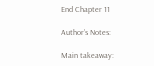End Chapter 11

Author’s Notes:

Main takeaway: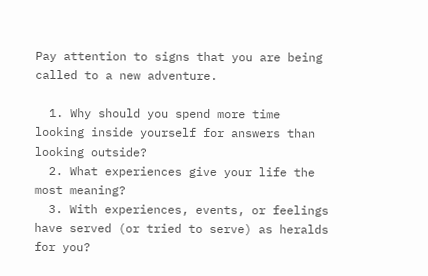Pay attention to signs that you are being called to a new adventure.

  1. Why should you spend more time looking inside yourself for answers than looking outside?
  2. What experiences give your life the most meaning?
  3. With experiences, events, or feelings have served (or tried to serve) as heralds for you?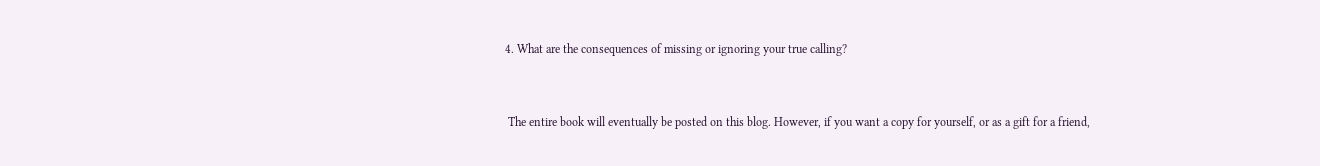4. What are the consequences of missing or ignoring your true calling?


 The entire book will eventually be posted on this blog. However, if you want a copy for yourself, or as a gift for a friend,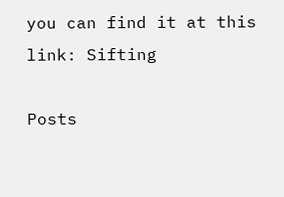you can find it at this link: Sifting

Posts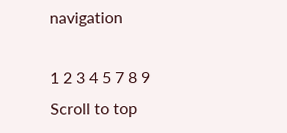navigation

1 2 3 4 5 7 8 9
Scroll to top